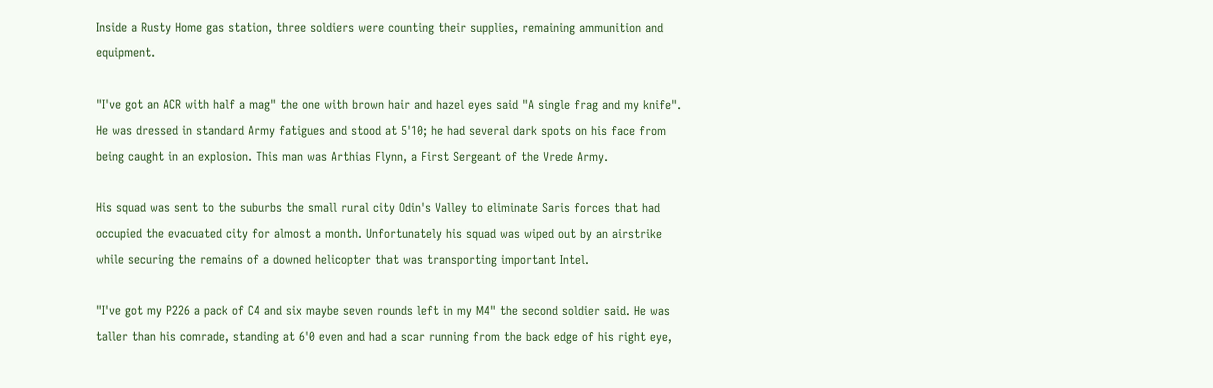Inside a Rusty Home gas station, three soldiers were counting their supplies, remaining ammunition and equipment.

"I've got an ACR with half a mag" the one with brown hair and hazel eyes said "A single frag and my knife". He was dressed in standard Army fatigues and stood at 5'10; he had several dark spots on his face from being caught in an explosion. This man was Arthias Flynn, a First Sergeant of the Vrede Army.

His squad was sent to the suburbs the small rural city Odin's Valley to eliminate Saris forces that had occupied the evacuated city for almost a month. Unfortunately his squad was wiped out by an airstrike while securing the remains of a downed helicopter that was transporting important Intel.

"I've got my P226 a pack of C4 and six maybe seven rounds left in my M4" the second soldier said. He was taller than his comrade, standing at 6'0 even and had a scar running from the back edge of his right eye,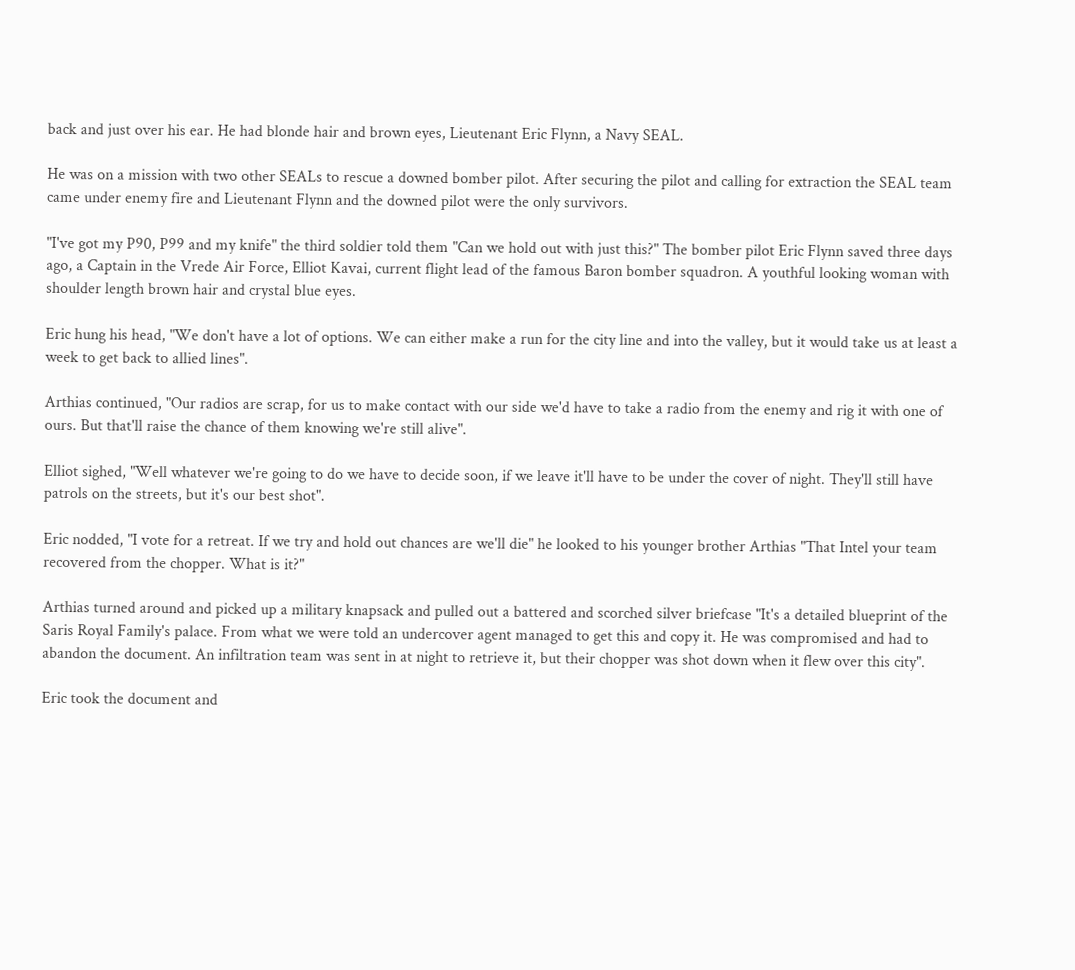back and just over his ear. He had blonde hair and brown eyes, Lieutenant Eric Flynn, a Navy SEAL.

He was on a mission with two other SEALs to rescue a downed bomber pilot. After securing the pilot and calling for extraction the SEAL team came under enemy fire and Lieutenant Flynn and the downed pilot were the only survivors.

"I've got my P90, P99 and my knife" the third soldier told them "Can we hold out with just this?" The bomber pilot Eric Flynn saved three days ago, a Captain in the Vrede Air Force, Elliot Kavai, current flight lead of the famous Baron bomber squadron. A youthful looking woman with shoulder length brown hair and crystal blue eyes.

Eric hung his head, "We don't have a lot of options. We can either make a run for the city line and into the valley, but it would take us at least a week to get back to allied lines".

Arthias continued, "Our radios are scrap, for us to make contact with our side we'd have to take a radio from the enemy and rig it with one of ours. But that'll raise the chance of them knowing we're still alive".

Elliot sighed, "Well whatever we're going to do we have to decide soon, if we leave it'll have to be under the cover of night. They'll still have patrols on the streets, but it's our best shot".

Eric nodded, "I vote for a retreat. If we try and hold out chances are we'll die" he looked to his younger brother Arthias "That Intel your team recovered from the chopper. What is it?"

Arthias turned around and picked up a military knapsack and pulled out a battered and scorched silver briefcase "It's a detailed blueprint of the Saris Royal Family's palace. From what we were told an undercover agent managed to get this and copy it. He was compromised and had to abandon the document. An infiltration team was sent in at night to retrieve it, but their chopper was shot down when it flew over this city".

Eric took the document and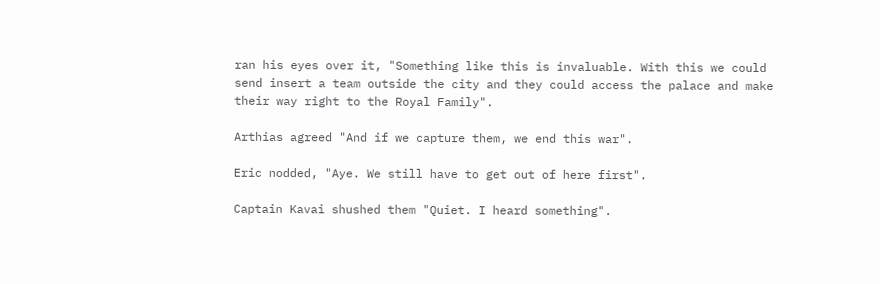ran his eyes over it, "Something like this is invaluable. With this we could send insert a team outside the city and they could access the palace and make their way right to the Royal Family".

Arthias agreed "And if we capture them, we end this war".

Eric nodded, "Aye. We still have to get out of here first".

Captain Kavai shushed them "Quiet. I heard something".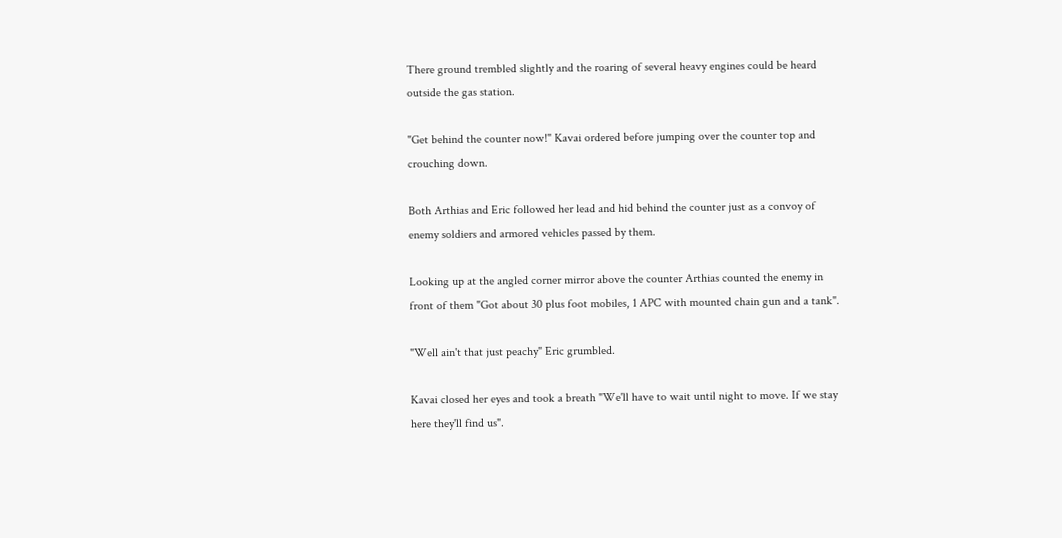There ground trembled slightly and the roaring of several heavy engines could be heard outside the gas station.

"Get behind the counter now!" Kavai ordered before jumping over the counter top and crouching down.

Both Arthias and Eric followed her lead and hid behind the counter just as a convoy of enemy soldiers and armored vehicles passed by them.

Looking up at the angled corner mirror above the counter Arthias counted the enemy in front of them "Got about 30 plus foot mobiles, 1 APC with mounted chain gun and a tank".

"Well ain't that just peachy" Eric grumbled.

Kavai closed her eyes and took a breath "We'll have to wait until night to move. If we stay here they'll find us".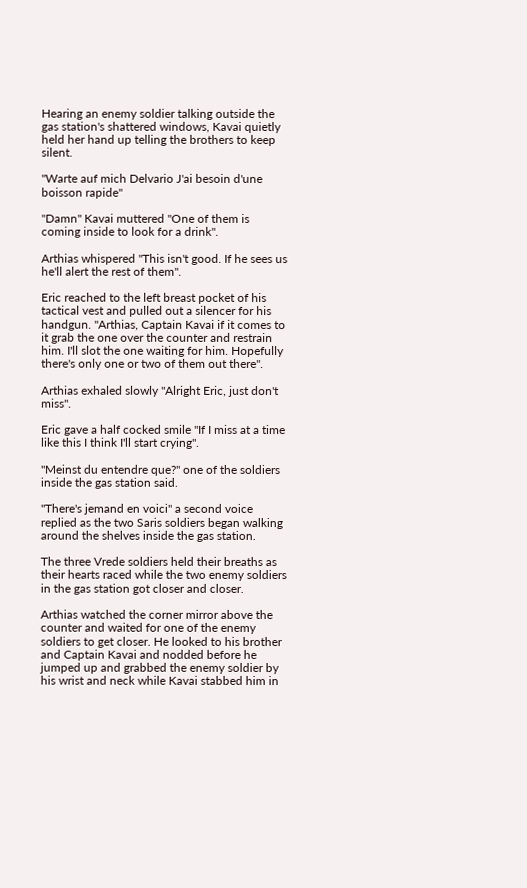Hearing an enemy soldier talking outside the gas station's shattered windows, Kavai quietly held her hand up telling the brothers to keep silent.

"Warte auf mich Delvario J'ai besoin d'une boisson rapide"

"Damn" Kavai muttered "One of them is coming inside to look for a drink".

Arthias whispered "This isn't good. If he sees us he'll alert the rest of them".

Eric reached to the left breast pocket of his tactical vest and pulled out a silencer for his handgun. "Arthias, Captain Kavai if it comes to it grab the one over the counter and restrain him. I'll slot the one waiting for him. Hopefully there's only one or two of them out there".

Arthias exhaled slowly "Alright Eric, just don't miss".

Eric gave a half cocked smile "If I miss at a time like this I think I'll start crying".

"Meinst du entendre que?" one of the soldiers inside the gas station said.

"There's jemand en voici" a second voice replied as the two Saris soldiers began walking around the shelves inside the gas station.

The three Vrede soldiers held their breaths as their hearts raced while the two enemy soldiers in the gas station got closer and closer.

Arthias watched the corner mirror above the counter and waited for one of the enemy soldiers to get closer. He looked to his brother and Captain Kavai and nodded before he jumped up and grabbed the enemy soldier by his wrist and neck while Kavai stabbed him in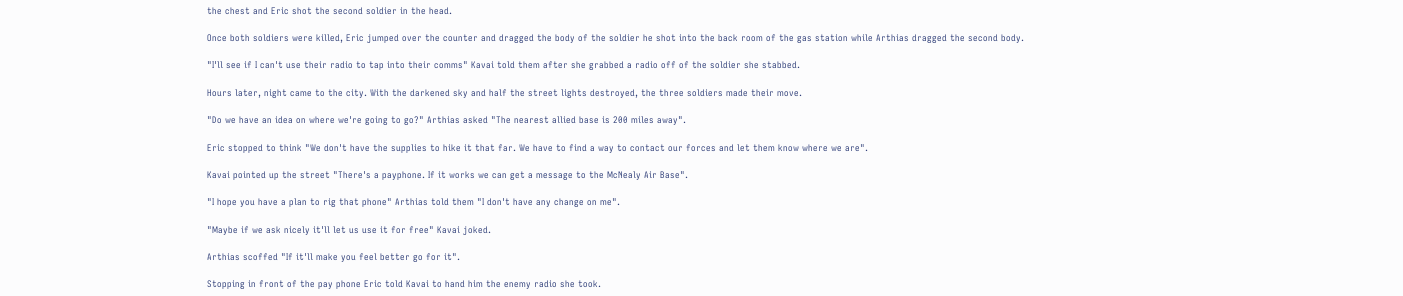the chest and Eric shot the second soldier in the head.

Once both soldiers were killed, Eric jumped over the counter and dragged the body of the soldier he shot into the back room of the gas station while Arthias dragged the second body.

"I'll see if I can't use their radio to tap into their comms" Kavai told them after she grabbed a radio off of the soldier she stabbed.

Hours later, night came to the city. With the darkened sky and half the street lights destroyed, the three soldiers made their move.

"Do we have an idea on where we're going to go?" Arthias asked "The nearest allied base is 200 miles away".

Eric stopped to think "We don't have the supplies to hike it that far. We have to find a way to contact our forces and let them know where we are".

Kavai pointed up the street "There's a payphone. If it works we can get a message to the McNealy Air Base".

"I hope you have a plan to rig that phone" Arthias told them "I don't have any change on me".

"Maybe if we ask nicely it'll let us use it for free" Kavai joked.

Arthias scoffed "If it'll make you feel better go for it".

Stopping in front of the pay phone Eric told Kavai to hand him the enemy radio she took.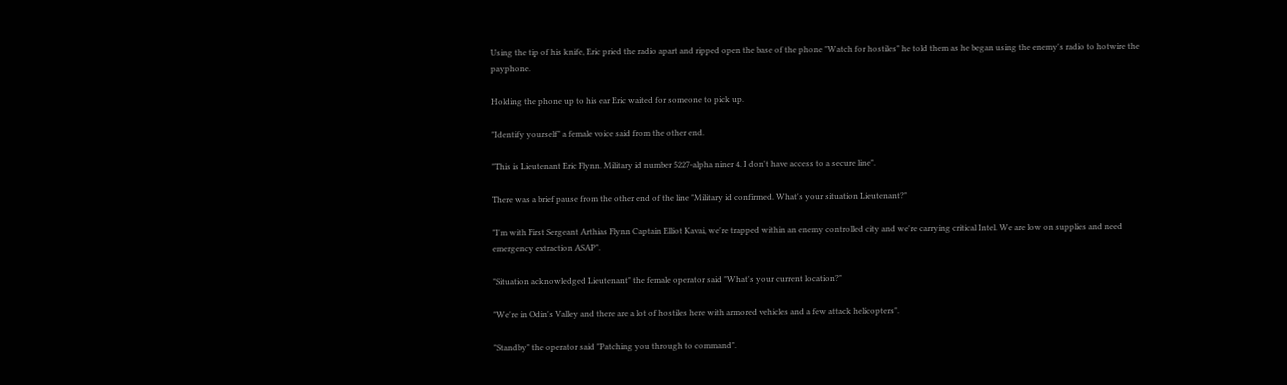Using the tip of his knife, Eric pried the radio apart and ripped open the base of the phone "Watch for hostiles" he told them as he began using the enemy's radio to hotwire the payphone.

Holding the phone up to his ear Eric waited for someone to pick up.

"Identify yourself" a female voice said from the other end.

"This is Lieutenant Eric Flynn. Military id number 5227-alpha niner 4. I don't have access to a secure line".

There was a brief pause from the other end of the line "Military id confirmed. What's your situation Lieutenant?"

"I'm with First Sergeant Arthias Flynn Captain Elliot Kavai, we're trapped within an enemy controlled city and we're carrying critical Intel. We are low on supplies and need emergency extraction ASAP".

"Situation acknowledged Lieutenant" the female operator said "What's your current location?"

"We're in Odin's Valley and there are a lot of hostiles here with armored vehicles and a few attack helicopters".

"Standby" the operator said "Patching you through to command".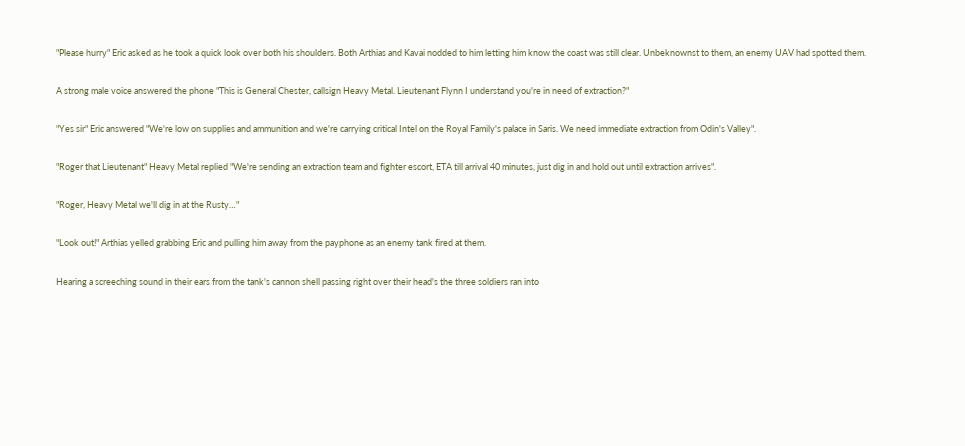"Please hurry" Eric asked as he took a quick look over both his shoulders. Both Arthias and Kavai nodded to him letting him know the coast was still clear. Unbeknownst to them, an enemy UAV had spotted them.

A strong male voice answered the phone "This is General Chester, callsign Heavy Metal. Lieutenant Flynn I understand you're in need of extraction?"

"Yes sir" Eric answered "We're low on supplies and ammunition and we're carrying critical Intel on the Royal Family's palace in Saris. We need immediate extraction from Odin's Valley".

"Roger that Lieutenant" Heavy Metal replied "We're sending an extraction team and fighter escort, ETA till arrival 40 minutes, just dig in and hold out until extraction arrives".

"Roger, Heavy Metal we'll dig in at the Rusty…"

"Look out!" Arthias yelled grabbing Eric and pulling him away from the payphone as an enemy tank fired at them.

Hearing a screeching sound in their ears from the tank's cannon shell passing right over their head's the three soldiers ran into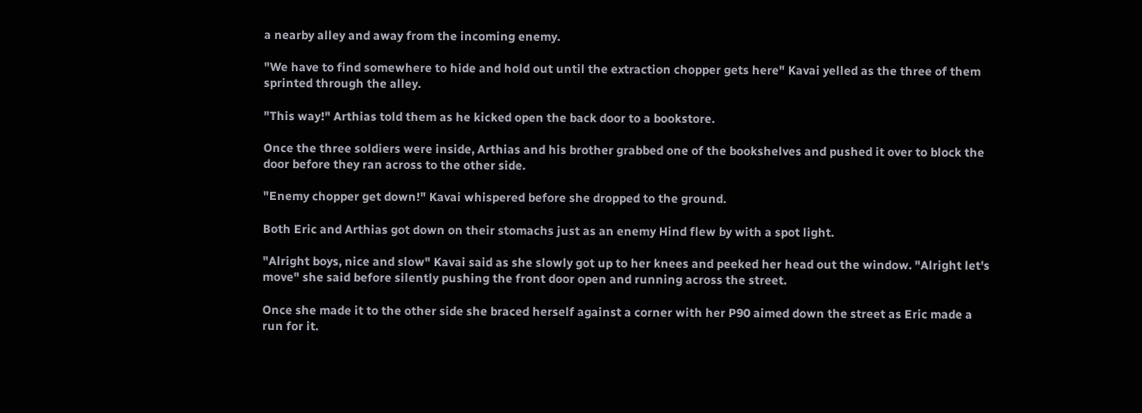a nearby alley and away from the incoming enemy.

"We have to find somewhere to hide and hold out until the extraction chopper gets here" Kavai yelled as the three of them sprinted through the alley.

"This way!" Arthias told them as he kicked open the back door to a bookstore.

Once the three soldiers were inside, Arthias and his brother grabbed one of the bookshelves and pushed it over to block the door before they ran across to the other side.

"Enemy chopper get down!" Kavai whispered before she dropped to the ground.

Both Eric and Arthias got down on their stomachs just as an enemy Hind flew by with a spot light.

"Alright boys, nice and slow" Kavai said as she slowly got up to her knees and peeked her head out the window. "Alright let's move" she said before silently pushing the front door open and running across the street.

Once she made it to the other side she braced herself against a corner with her P90 aimed down the street as Eric made a run for it.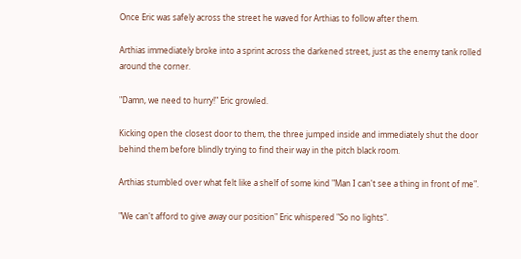Once Eric was safely across the street he waved for Arthias to follow after them.

Arthias immediately broke into a sprint across the darkened street, just as the enemy tank rolled around the corner.

"Damn, we need to hurry!" Eric growled.

Kicking open the closest door to them, the three jumped inside and immediately shut the door behind them before blindly trying to find their way in the pitch black room.

Arthias stumbled over what felt like a shelf of some kind "Man I can't see a thing in front of me".

"We can't afford to give away our position" Eric whispered "So no lights".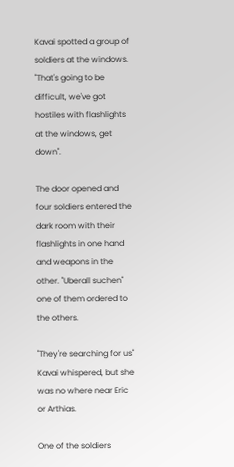Kavai spotted a group of soldiers at the windows. "That's going to be difficult, we've got hostiles with flashlights at the windows, get down".

The door opened and four soldiers entered the dark room with their flashlights in one hand and weapons in the other. "Uberall suchen" one of them ordered to the others.

"They're searching for us" Kavai whispered, but she was no where near Eric or Arthias.

One of the soldiers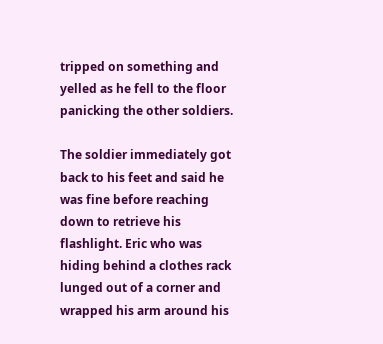tripped on something and yelled as he fell to the floor panicking the other soldiers.

The soldier immediately got back to his feet and said he was fine before reaching down to retrieve his flashlight. Eric who was hiding behind a clothes rack lunged out of a corner and wrapped his arm around his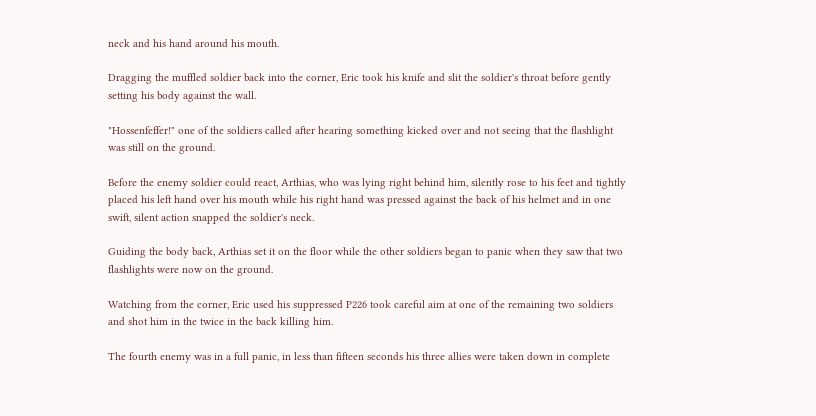neck and his hand around his mouth.

Dragging the muffled soldier back into the corner, Eric took his knife and slit the soldier's throat before gently setting his body against the wall.

"Hossenfeffer!" one of the soldiers called after hearing something kicked over and not seeing that the flashlight was still on the ground.

Before the enemy soldier could react, Arthias, who was lying right behind him, silently rose to his feet and tightly placed his left hand over his mouth while his right hand was pressed against the back of his helmet and in one swift, silent action snapped the soldier's neck.

Guiding the body back, Arthias set it on the floor while the other soldiers began to panic when they saw that two flashlights were now on the ground.

Watching from the corner, Eric used his suppressed P226 took careful aim at one of the remaining two soldiers and shot him in the twice in the back killing him.

The fourth enemy was in a full panic, in less than fifteen seconds his three allies were taken down in complete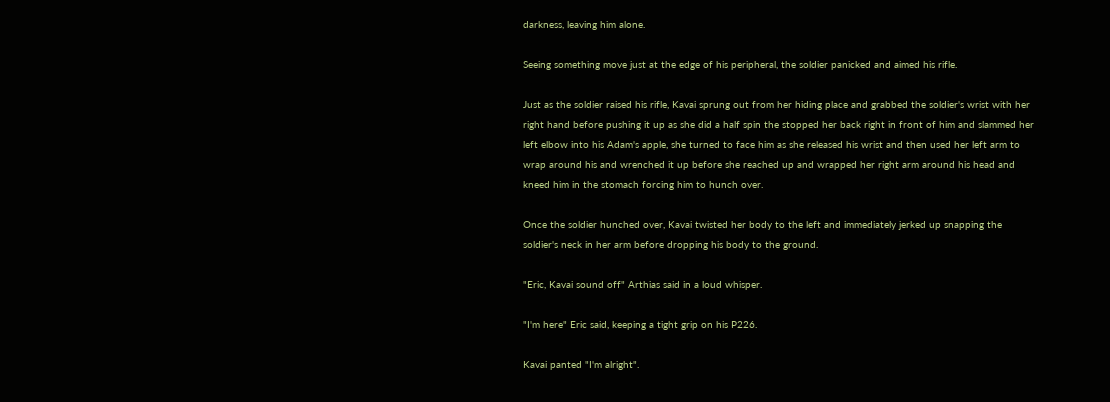darkness, leaving him alone.

Seeing something move just at the edge of his peripheral, the soldier panicked and aimed his rifle.

Just as the soldier raised his rifle, Kavai sprung out from her hiding place and grabbed the soldier's wrist with her right hand before pushing it up as she did a half spin the stopped her back right in front of him and slammed her left elbow into his Adam's apple, she turned to face him as she released his wrist and then used her left arm to wrap around his and wrenched it up before she reached up and wrapped her right arm around his head and kneed him in the stomach forcing him to hunch over.

Once the soldier hunched over, Kavai twisted her body to the left and immediately jerked up snapping the soldier's neck in her arm before dropping his body to the ground.

"Eric, Kavai sound off" Arthias said in a loud whisper.

"I'm here" Eric said, keeping a tight grip on his P226.

Kavai panted "I'm alright".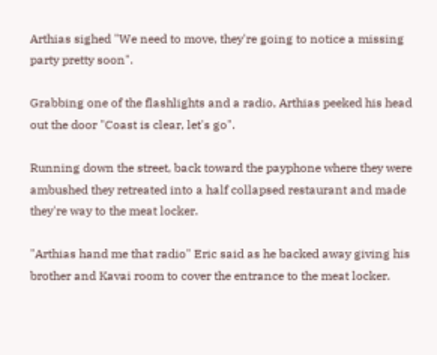Arthias sighed "We need to move, they're going to notice a missing party pretty soon".

Grabbing one of the flashlights and a radio, Arthias peeked his head out the door "Coast is clear, let's go".

Running down the street, back toward the payphone where they were ambushed they retreated into a half collapsed restaurant and made they're way to the meat locker.

"Arthias hand me that radio" Eric said as he backed away giving his brother and Kavai room to cover the entrance to the meat locker.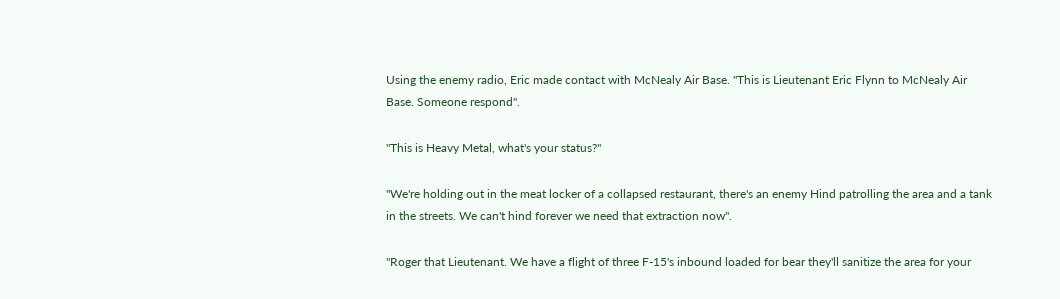Using the enemy radio, Eric made contact with McNealy Air Base. "This is Lieutenant Eric Flynn to McNealy Air Base. Someone respond".

"This is Heavy Metal, what's your status?"

"We're holding out in the meat locker of a collapsed restaurant, there's an enemy Hind patrolling the area and a tank in the streets. We can't hind forever we need that extraction now".

"Roger that Lieutenant. We have a flight of three F-15's inbound loaded for bear they'll sanitize the area for your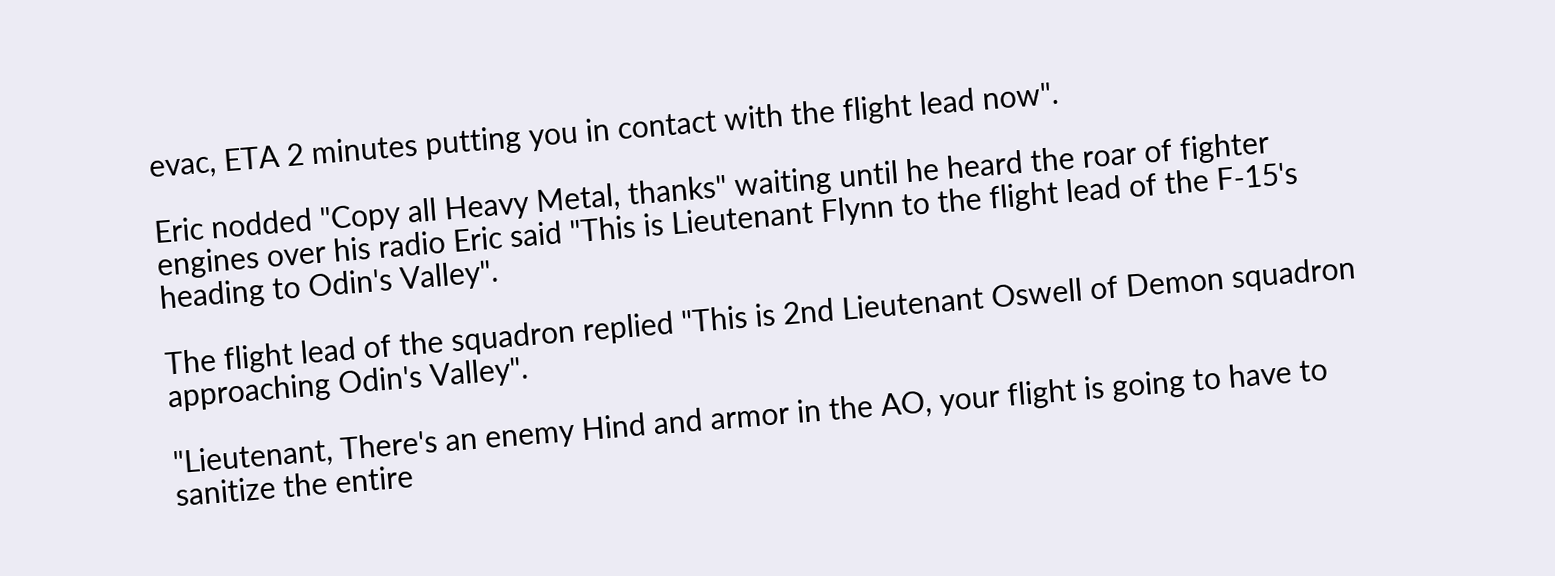evac, ETA 2 minutes putting you in contact with the flight lead now".

Eric nodded "Copy all Heavy Metal, thanks" waiting until he heard the roar of fighter engines over his radio Eric said "This is Lieutenant Flynn to the flight lead of the F-15's heading to Odin's Valley".

The flight lead of the squadron replied "This is 2nd Lieutenant Oswell of Demon squadron approaching Odin's Valley".

"Lieutenant, There's an enemy Hind and armor in the AO, your flight is going to have to sanitize the entire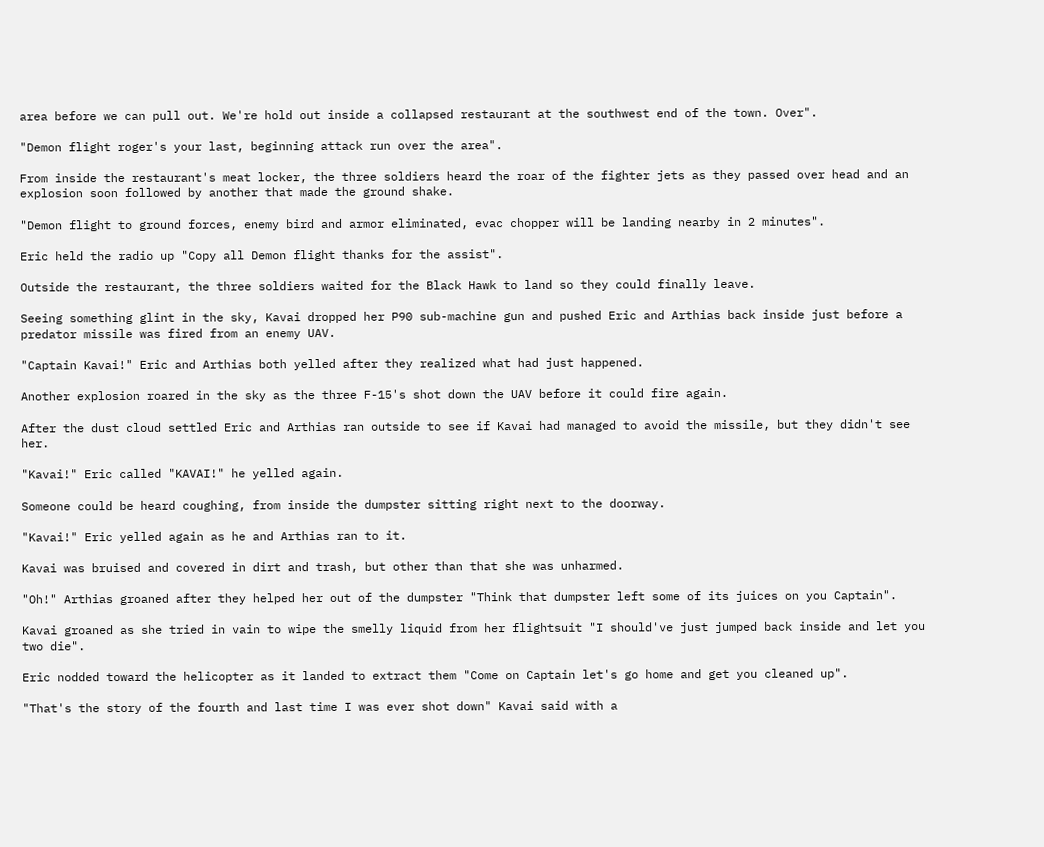area before we can pull out. We're hold out inside a collapsed restaurant at the southwest end of the town. Over".

"Demon flight roger's your last, beginning attack run over the area".

From inside the restaurant's meat locker, the three soldiers heard the roar of the fighter jets as they passed over head and an explosion soon followed by another that made the ground shake.

"Demon flight to ground forces, enemy bird and armor eliminated, evac chopper will be landing nearby in 2 minutes".

Eric held the radio up "Copy all Demon flight thanks for the assist".

Outside the restaurant, the three soldiers waited for the Black Hawk to land so they could finally leave.

Seeing something glint in the sky, Kavai dropped her P90 sub-machine gun and pushed Eric and Arthias back inside just before a predator missile was fired from an enemy UAV.

"Captain Kavai!" Eric and Arthias both yelled after they realized what had just happened.

Another explosion roared in the sky as the three F-15's shot down the UAV before it could fire again.

After the dust cloud settled Eric and Arthias ran outside to see if Kavai had managed to avoid the missile, but they didn't see her.

"Kavai!" Eric called "KAVAI!" he yelled again.

Someone could be heard coughing, from inside the dumpster sitting right next to the doorway.

"Kavai!" Eric yelled again as he and Arthias ran to it.

Kavai was bruised and covered in dirt and trash, but other than that she was unharmed.

"Oh!" Arthias groaned after they helped her out of the dumpster "Think that dumpster left some of its juices on you Captain".

Kavai groaned as she tried in vain to wipe the smelly liquid from her flightsuit "I should've just jumped back inside and let you two die".

Eric nodded toward the helicopter as it landed to extract them "Come on Captain let's go home and get you cleaned up".

"That's the story of the fourth and last time I was ever shot down" Kavai said with a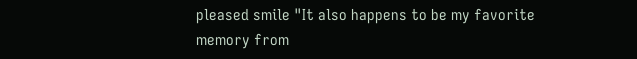pleased smile "It also happens to be my favorite memory from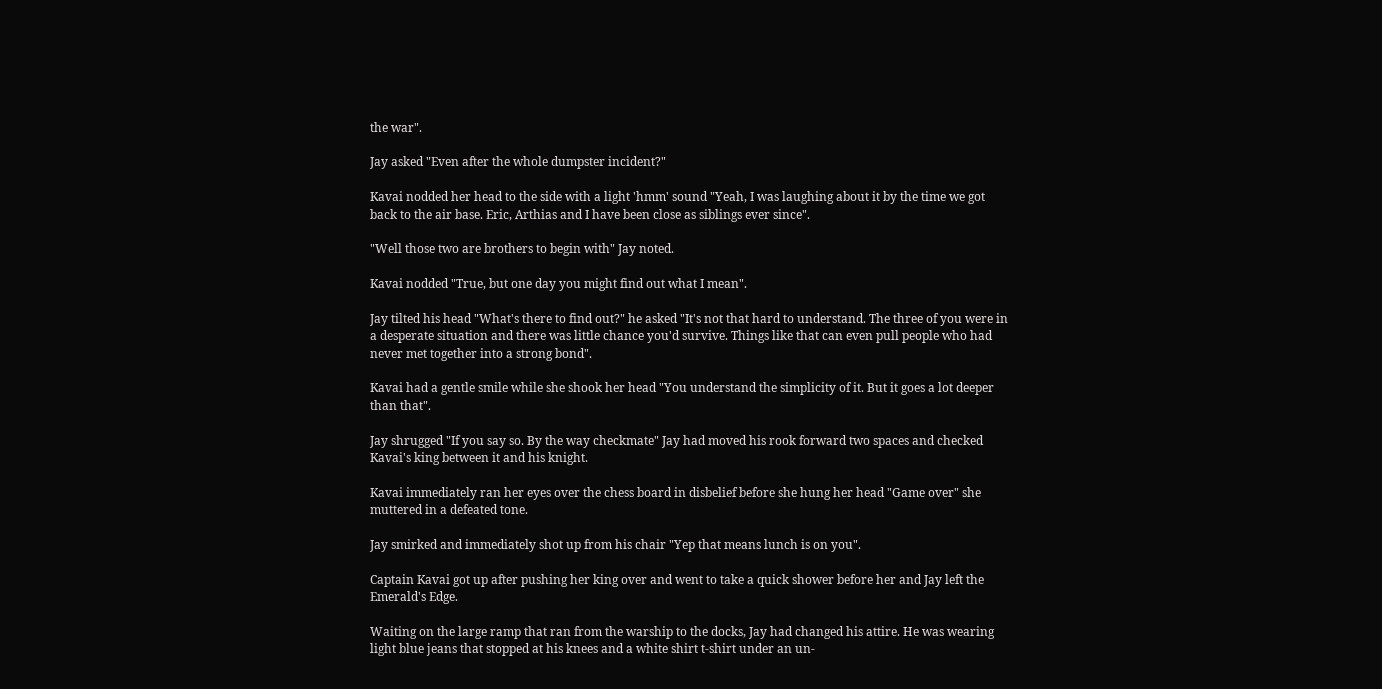the war".

Jay asked "Even after the whole dumpster incident?"

Kavai nodded her head to the side with a light 'hmm' sound "Yeah, I was laughing about it by the time we got back to the air base. Eric, Arthias and I have been close as siblings ever since".

"Well those two are brothers to begin with" Jay noted.

Kavai nodded "True, but one day you might find out what I mean".

Jay tilted his head "What's there to find out?" he asked "It's not that hard to understand. The three of you were in a desperate situation and there was little chance you'd survive. Things like that can even pull people who had never met together into a strong bond".

Kavai had a gentle smile while she shook her head "You understand the simplicity of it. But it goes a lot deeper than that".

Jay shrugged "If you say so. By the way checkmate" Jay had moved his rook forward two spaces and checked Kavai's king between it and his knight.

Kavai immediately ran her eyes over the chess board in disbelief before she hung her head "Game over" she muttered in a defeated tone.

Jay smirked and immediately shot up from his chair "Yep that means lunch is on you".

Captain Kavai got up after pushing her king over and went to take a quick shower before her and Jay left the Emerald's Edge.

Waiting on the large ramp that ran from the warship to the docks, Jay had changed his attire. He was wearing light blue jeans that stopped at his knees and a white shirt t-shirt under an un-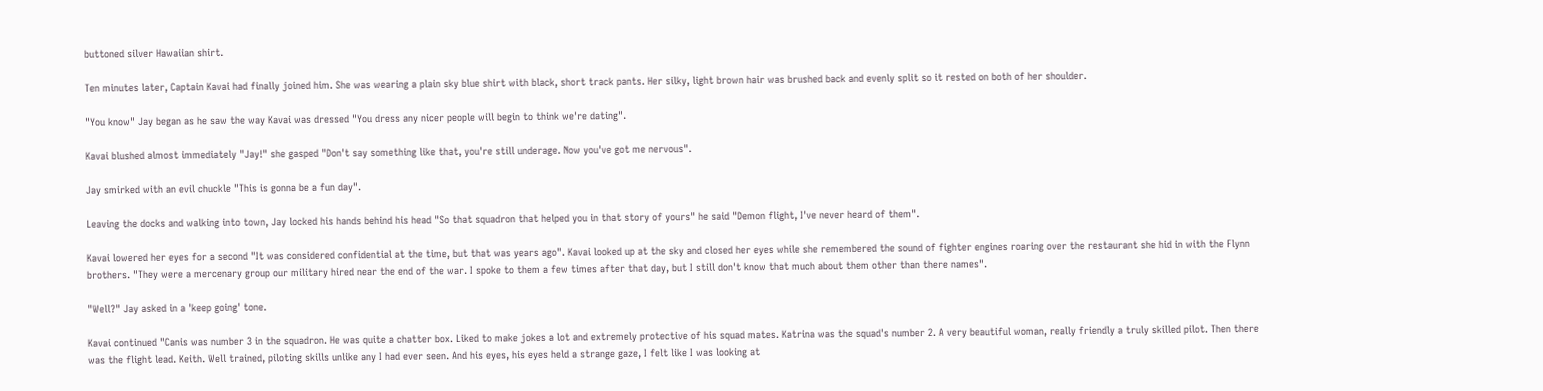buttoned silver Hawaiian shirt.

Ten minutes later, Captain Kavai had finally joined him. She was wearing a plain sky blue shirt with black, short track pants. Her silky, light brown hair was brushed back and evenly split so it rested on both of her shoulder.

"You know" Jay began as he saw the way Kavai was dressed "You dress any nicer people will begin to think we're dating".

Kavai blushed almost immediately "Jay!" she gasped "Don't say something like that, you're still underage. Now you've got me nervous".

Jay smirked with an evil chuckle "This is gonna be a fun day".

Leaving the docks and walking into town, Jay locked his hands behind his head "So that squadron that helped you in that story of yours" he said "Demon flight, I've never heard of them".

Kavai lowered her eyes for a second "It was considered confidential at the time, but that was years ago". Kavai looked up at the sky and closed her eyes while she remembered the sound of fighter engines roaring over the restaurant she hid in with the Flynn brothers. "They were a mercenary group our military hired near the end of the war. I spoke to them a few times after that day, but I still don't know that much about them other than there names".

"Well?" Jay asked in a 'keep going' tone.

Kavai continued "Canis was number 3 in the squadron. He was quite a chatter box. Liked to make jokes a lot and extremely protective of his squad mates. Katrina was the squad's number 2. A very beautiful woman, really friendly a truly skilled pilot. Then there was the flight lead. Keith. Well trained, piloting skills unlike any I had ever seen. And his eyes, his eyes held a strange gaze, I felt like I was looking at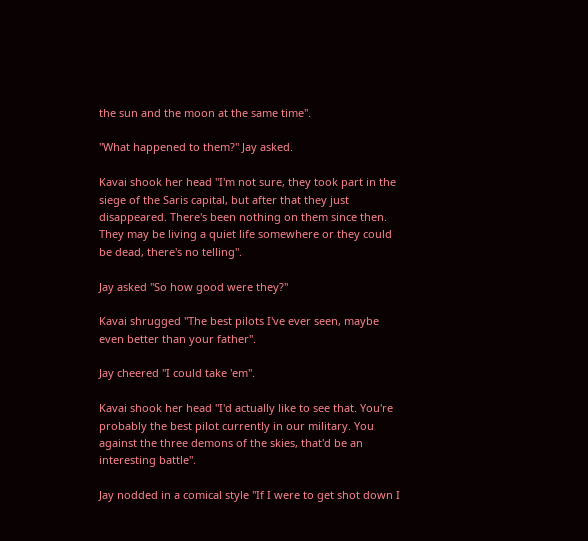the sun and the moon at the same time".

"What happened to them?" Jay asked.

Kavai shook her head "I'm not sure, they took part in the siege of the Saris capital, but after that they just disappeared. There's been nothing on them since then. They may be living a quiet life somewhere or they could be dead, there's no telling".

Jay asked "So how good were they?"

Kavai shrugged "The best pilots I've ever seen, maybe even better than your father".

Jay cheered "I could take 'em".

Kavai shook her head "I'd actually like to see that. You're probably the best pilot currently in our military. You against the three demons of the skies, that'd be an interesting battle".

Jay nodded in a comical style "If I were to get shot down I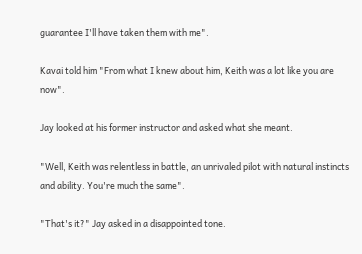guarantee I'll have taken them with me".

Kavai told him "From what I knew about him, Keith was a lot like you are now".

Jay looked at his former instructor and asked what she meant.

"Well, Keith was relentless in battle, an unrivaled pilot with natural instincts and ability. You're much the same".

"That's it?" Jay asked in a disappointed tone.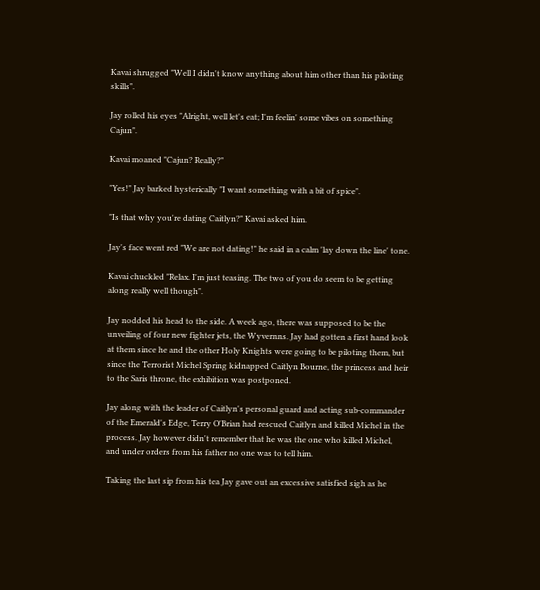Kavai shrugged "Well I didn't know anything about him other than his piloting skills".

Jay rolled his eyes "Alright, well let's eat; I'm feelin' some vibes on something Cajun".

Kavai moaned "Cajun? Really?"

"Yes!" Jay barked hysterically "I want something with a bit of spice".

"Is that why you're dating Caitlyn?" Kavai asked him.

Jay's face went red "We are not dating!" he said in a calm 'lay down the line' tone.

Kavai chuckled "Relax. I'm just teasing. The two of you do seem to be getting along really well though".

Jay nodded his head to the side. A week ago, there was supposed to be the unveiling of four new fighter jets, the Wyvernns. Jay had gotten a first hand look at them since he and the other Holy Knights were going to be piloting them, but since the Terrorist Michel Spring kidnapped Caitlyn Bourne, the princess and heir to the Saris throne, the exhibition was postponed.

Jay along with the leader of Caitlyn's personal guard and acting sub-commander of the Emerald's Edge, Terry O'Brian had rescued Caitlyn and killed Michel in the process. Jay however didn't remember that he was the one who killed Michel, and under orders from his father no one was to tell him.

Taking the last sip from his tea Jay gave out an excessive satisfied sigh as he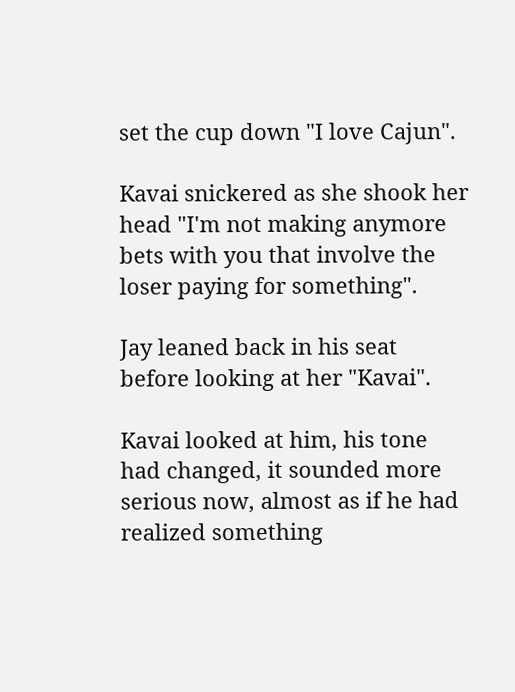set the cup down "I love Cajun".

Kavai snickered as she shook her head "I'm not making anymore bets with you that involve the loser paying for something".

Jay leaned back in his seat before looking at her "Kavai".

Kavai looked at him, his tone had changed, it sounded more serious now, almost as if he had realized something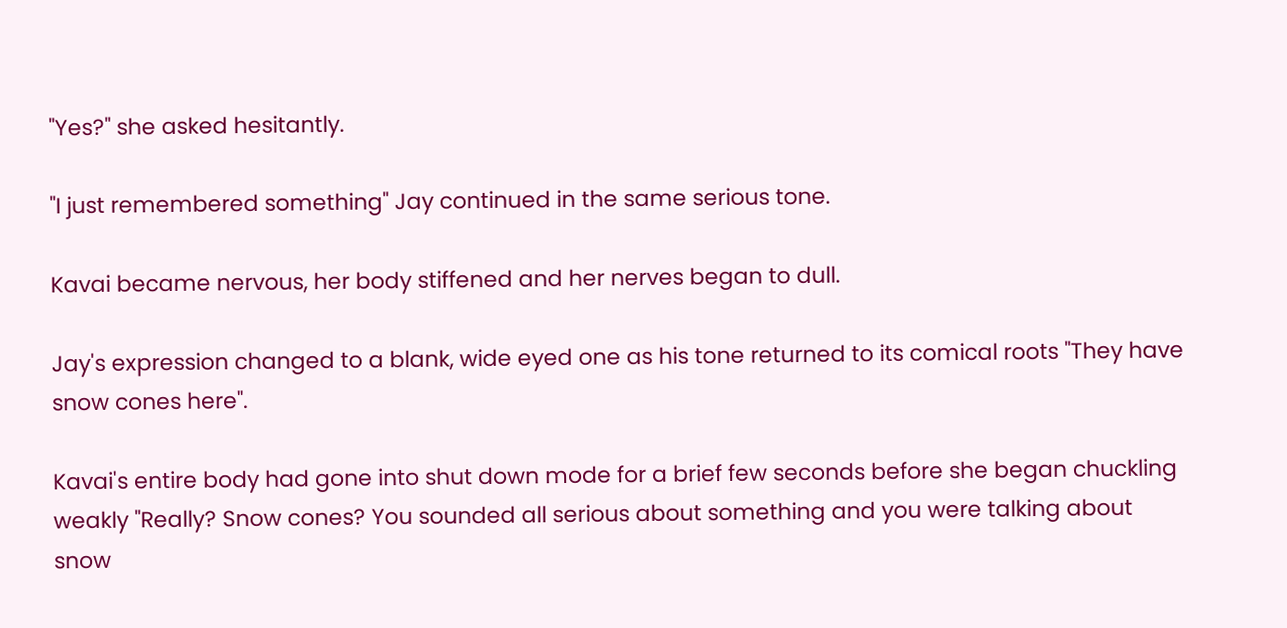"Yes?" she asked hesitantly.

"I just remembered something" Jay continued in the same serious tone.

Kavai became nervous, her body stiffened and her nerves began to dull.

Jay's expression changed to a blank, wide eyed one as his tone returned to its comical roots "They have snow cones here".

Kavai's entire body had gone into shut down mode for a brief few seconds before she began chuckling weakly "Really? Snow cones? You sounded all serious about something and you were talking about snow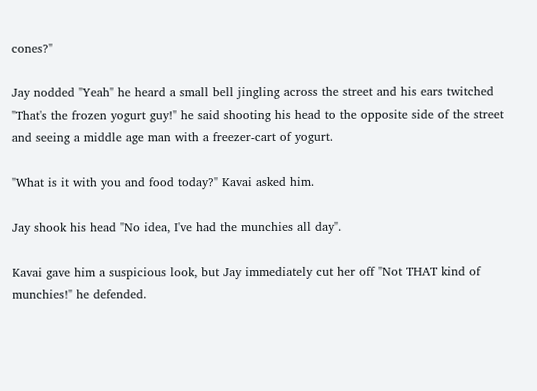cones?"

Jay nodded "Yeah" he heard a small bell jingling across the street and his ears twitched "That's the frozen yogurt guy!" he said shooting his head to the opposite side of the street and seeing a middle age man with a freezer-cart of yogurt.

"What is it with you and food today?" Kavai asked him.

Jay shook his head "No idea, I've had the munchies all day".

Kavai gave him a suspicious look, but Jay immediately cut her off "Not THAT kind of munchies!" he defended.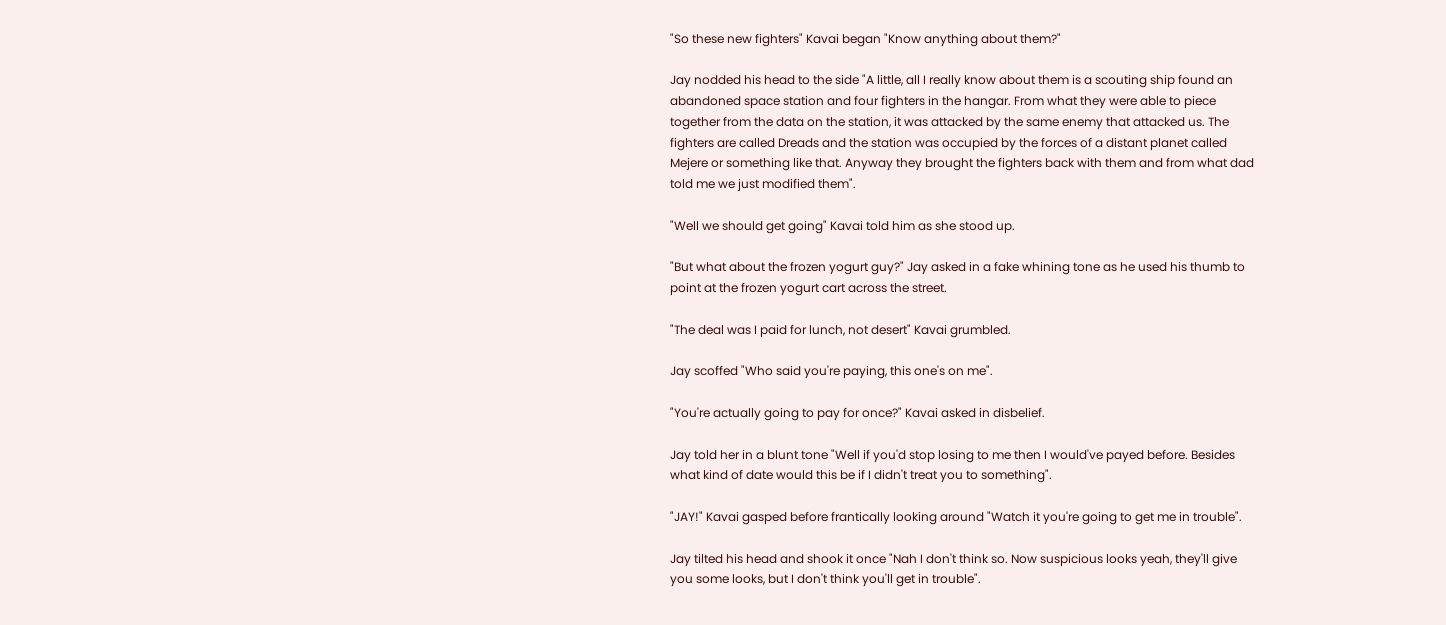"So these new fighters" Kavai began "Know anything about them?"

Jay nodded his head to the side "A little, all I really know about them is a scouting ship found an abandoned space station and four fighters in the hangar. From what they were able to piece together from the data on the station, it was attacked by the same enemy that attacked us. The fighters are called Dreads and the station was occupied by the forces of a distant planet called Mejere or something like that. Anyway they brought the fighters back with them and from what dad told me we just modified them".

"Well we should get going" Kavai told him as she stood up.

"But what about the frozen yogurt guy?" Jay asked in a fake whining tone as he used his thumb to point at the frozen yogurt cart across the street.

"The deal was I paid for lunch, not desert" Kavai grumbled.

Jay scoffed "Who said you're paying, this one's on me".

"You're actually going to pay for once?" Kavai asked in disbelief.

Jay told her in a blunt tone "Well if you'd stop losing to me then I would've payed before. Besides what kind of date would this be if I didn't treat you to something".

"JAY!" Kavai gasped before frantically looking around "Watch it you're going to get me in trouble".

Jay tilted his head and shook it once "Nah I don't think so. Now suspicious looks yeah, they'll give you some looks, but I don't think you'll get in trouble".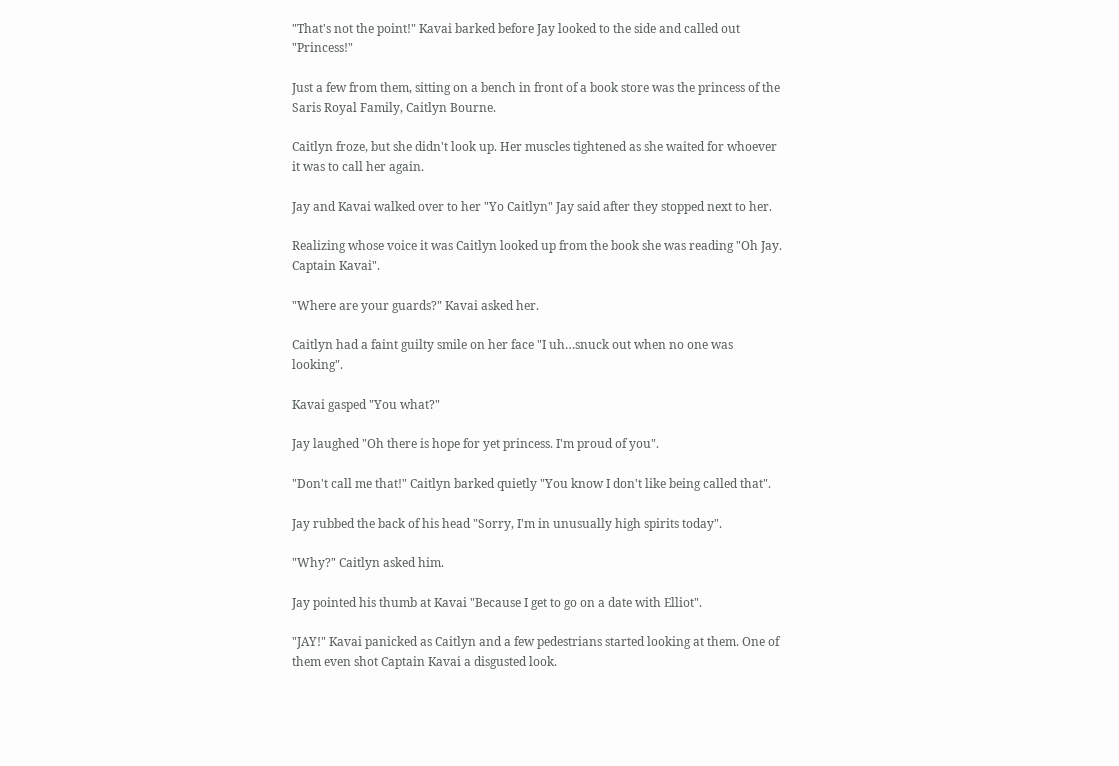"That's not the point!" Kavai barked before Jay looked to the side and called out "Princess!"

Just a few from them, sitting on a bench in front of a book store was the princess of the Saris Royal Family, Caitlyn Bourne.

Caitlyn froze, but she didn't look up. Her muscles tightened as she waited for whoever it was to call her again.

Jay and Kavai walked over to her "Yo Caitlyn" Jay said after they stopped next to her.

Realizing whose voice it was Caitlyn looked up from the book she was reading "Oh Jay. Captain Kavai".

"Where are your guards?" Kavai asked her.

Caitlyn had a faint guilty smile on her face "I uh…snuck out when no one was looking".

Kavai gasped "You what?"

Jay laughed "Oh there is hope for yet princess. I'm proud of you".

"Don't call me that!" Caitlyn barked quietly "You know I don't like being called that".

Jay rubbed the back of his head "Sorry, I'm in unusually high spirits today".

"Why?" Caitlyn asked him.

Jay pointed his thumb at Kavai "Because I get to go on a date with Elliot".

"JAY!" Kavai panicked as Caitlyn and a few pedestrians started looking at them. One of them even shot Captain Kavai a disgusted look.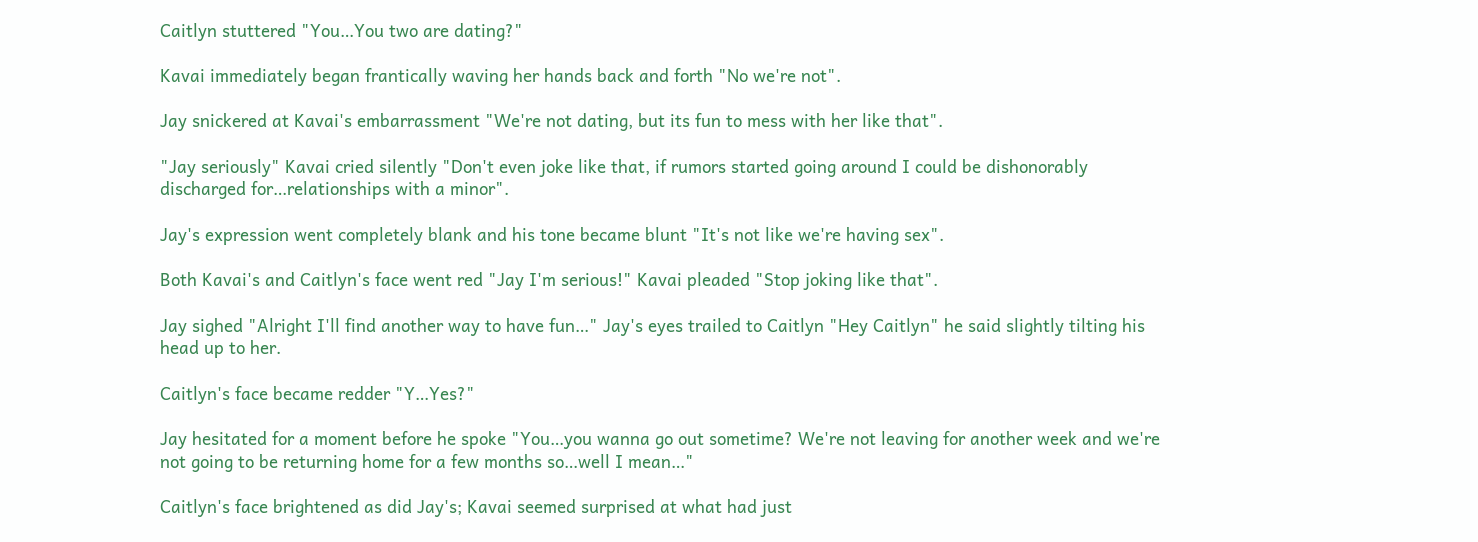Caitlyn stuttered "You…You two are dating?"

Kavai immediately began frantically waving her hands back and forth "No we're not".

Jay snickered at Kavai's embarrassment "We're not dating, but its fun to mess with her like that".

"Jay seriously" Kavai cried silently "Don't even joke like that, if rumors started going around I could be dishonorably discharged for…relationships with a minor".

Jay's expression went completely blank and his tone became blunt "It's not like we're having sex".

Both Kavai's and Caitlyn's face went red "Jay I'm serious!" Kavai pleaded "Stop joking like that".

Jay sighed "Alright I'll find another way to have fun…" Jay's eyes trailed to Caitlyn "Hey Caitlyn" he said slightly tilting his head up to her.

Caitlyn's face became redder "Y…Yes?"

Jay hesitated for a moment before he spoke "You…you wanna go out sometime? We're not leaving for another week and we're not going to be returning home for a few months so…well I mean…"

Caitlyn's face brightened as did Jay's; Kavai seemed surprised at what had just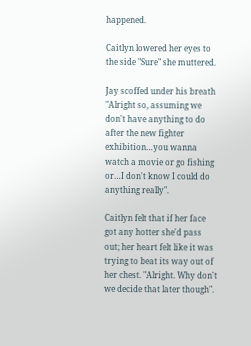happened.

Caitlyn lowered her eyes to the side "Sure" she muttered.

Jay scoffed under his breath "Alright so, assuming we don't have anything to do after the new fighter exhibition…you wanna watch a movie or go fishing or…I don't know I could do anything really".

Caitlyn felt that if her face got any hotter she'd pass out; her heart felt like it was trying to beat its way out of her chest. "Alright. Why don't we decide that later though".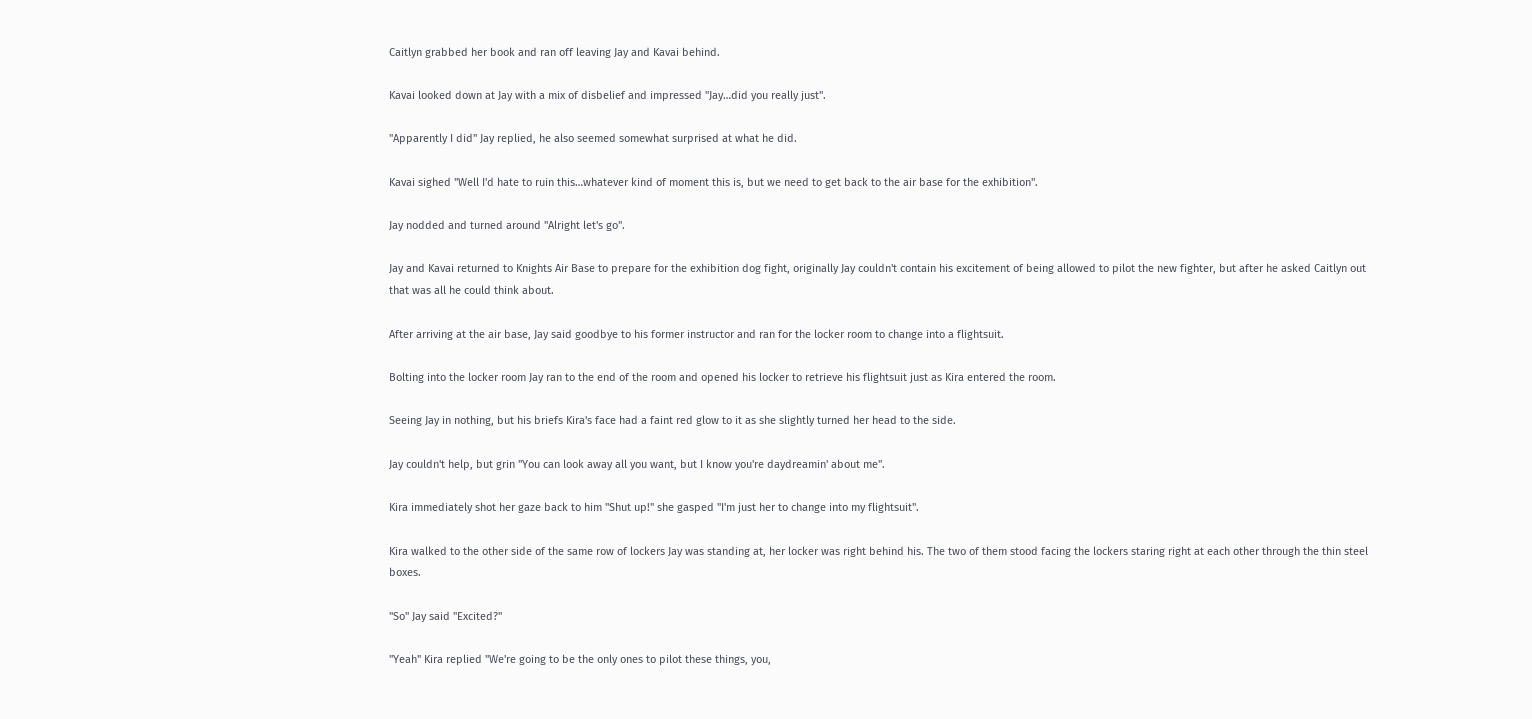Caitlyn grabbed her book and ran off leaving Jay and Kavai behind.

Kavai looked down at Jay with a mix of disbelief and impressed "Jay…did you really just".

"Apparently I did" Jay replied, he also seemed somewhat surprised at what he did.

Kavai sighed "Well I'd hate to ruin this…whatever kind of moment this is, but we need to get back to the air base for the exhibition".

Jay nodded and turned around "Alright let's go".

Jay and Kavai returned to Knights Air Base to prepare for the exhibition dog fight, originally Jay couldn't contain his excitement of being allowed to pilot the new fighter, but after he asked Caitlyn out that was all he could think about.

After arriving at the air base, Jay said goodbye to his former instructor and ran for the locker room to change into a flightsuit.

Bolting into the locker room Jay ran to the end of the room and opened his locker to retrieve his flightsuit just as Kira entered the room.

Seeing Jay in nothing, but his briefs Kira's face had a faint red glow to it as she slightly turned her head to the side.

Jay couldn't help, but grin "You can look away all you want, but I know you're daydreamin' about me".

Kira immediately shot her gaze back to him "Shut up!" she gasped "I'm just her to change into my flightsuit".

Kira walked to the other side of the same row of lockers Jay was standing at, her locker was right behind his. The two of them stood facing the lockers staring right at each other through the thin steel boxes.

"So" Jay said "Excited?"

"Yeah" Kira replied "We're going to be the only ones to pilot these things, you,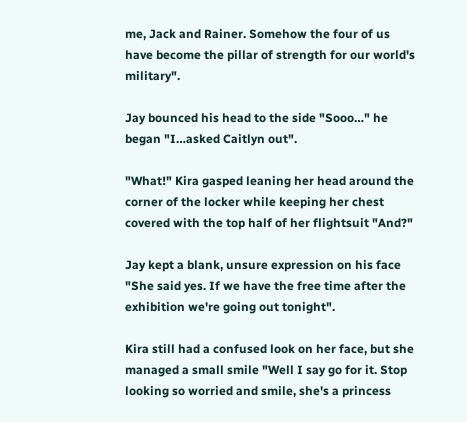me, Jack and Rainer. Somehow the four of us have become the pillar of strength for our world's military".

Jay bounced his head to the side "Sooo…" he began "I…asked Caitlyn out".

"What!" Kira gasped leaning her head around the corner of the locker while keeping her chest covered with the top half of her flightsuit "And?"

Jay kept a blank, unsure expression on his face "She said yes. If we have the free time after the exhibition we're going out tonight".

Kira still had a confused look on her face, but she managed a small smile "Well I say go for it. Stop looking so worried and smile, she's a princess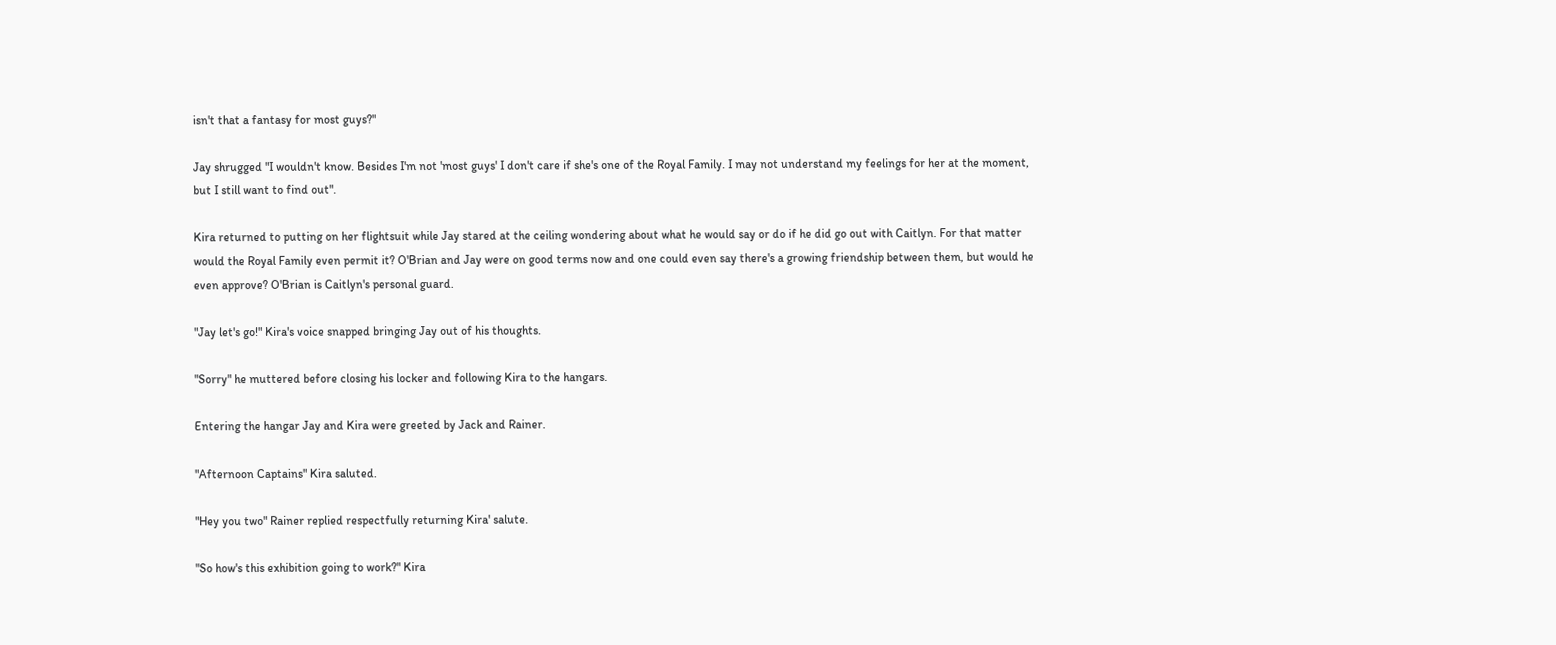isn't that a fantasy for most guys?"

Jay shrugged "I wouldn't know. Besides I'm not 'most guys' I don't care if she's one of the Royal Family. I may not understand my feelings for her at the moment, but I still want to find out".

Kira returned to putting on her flightsuit while Jay stared at the ceiling wondering about what he would say or do if he did go out with Caitlyn. For that matter would the Royal Family even permit it? O'Brian and Jay were on good terms now and one could even say there's a growing friendship between them, but would he even approve? O'Brian is Caitlyn's personal guard.

"Jay let's go!" Kira's voice snapped bringing Jay out of his thoughts.

"Sorry" he muttered before closing his locker and following Kira to the hangars.

Entering the hangar Jay and Kira were greeted by Jack and Rainer.

"Afternoon Captains" Kira saluted.

"Hey you two" Rainer replied respectfully returning Kira' salute.

"So how's this exhibition going to work?" Kira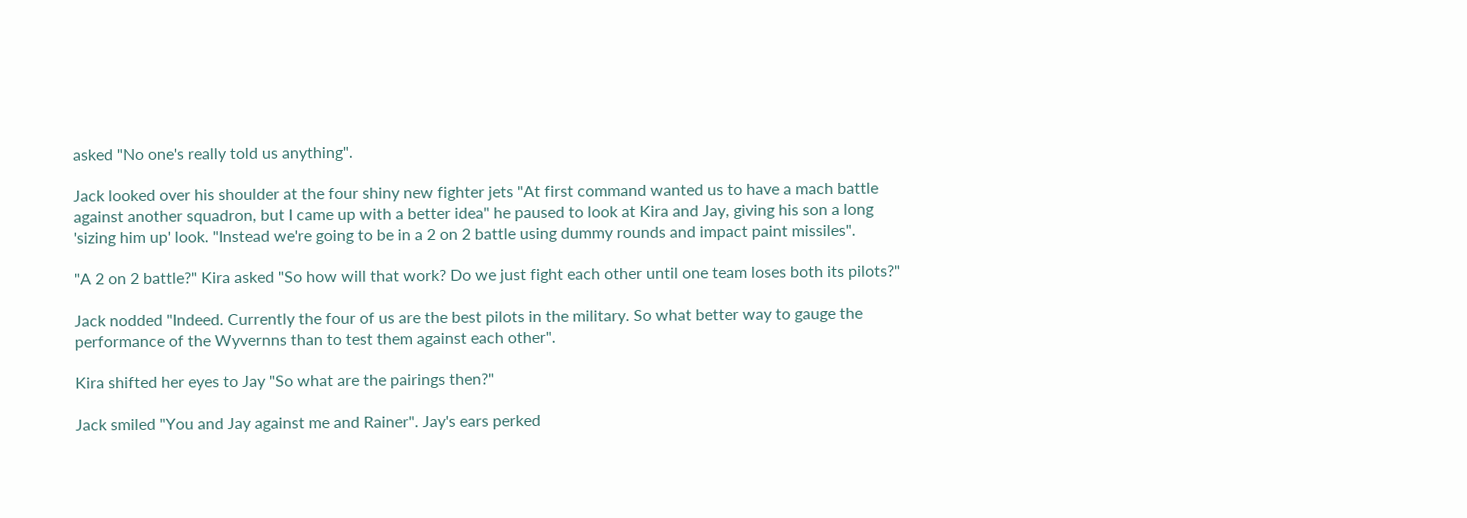asked "No one's really told us anything".

Jack looked over his shoulder at the four shiny new fighter jets "At first command wanted us to have a mach battle against another squadron, but I came up with a better idea" he paused to look at Kira and Jay, giving his son a long 'sizing him up' look. "Instead we're going to be in a 2 on 2 battle using dummy rounds and impact paint missiles".

"A 2 on 2 battle?" Kira asked "So how will that work? Do we just fight each other until one team loses both its pilots?"

Jack nodded "Indeed. Currently the four of us are the best pilots in the military. So what better way to gauge the performance of the Wyvernns than to test them against each other".

Kira shifted her eyes to Jay "So what are the pairings then?"

Jack smiled "You and Jay against me and Rainer". Jay's ears perked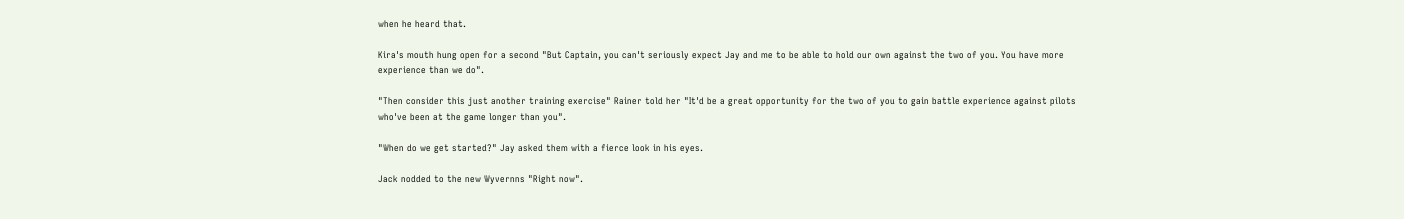when he heard that.

Kira's mouth hung open for a second "But Captain, you can't seriously expect Jay and me to be able to hold our own against the two of you. You have more experience than we do".

"Then consider this just another training exercise" Rainer told her "It'd be a great opportunity for the two of you to gain battle experience against pilots who've been at the game longer than you".

"When do we get started?" Jay asked them with a fierce look in his eyes.

Jack nodded to the new Wyvernns "Right now".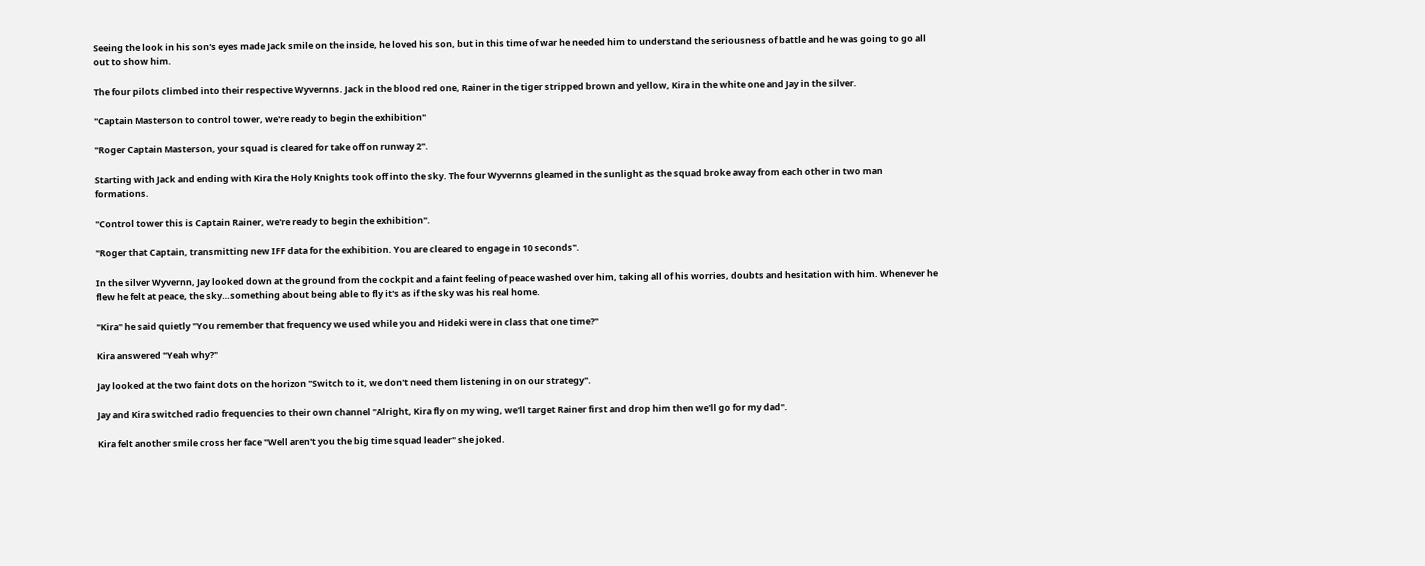Seeing the look in his son's eyes made Jack smile on the inside, he loved his son, but in this time of war he needed him to understand the seriousness of battle and he was going to go all out to show him.

The four pilots climbed into their respective Wyvernns. Jack in the blood red one, Rainer in the tiger stripped brown and yellow, Kira in the white one and Jay in the silver.

"Captain Masterson to control tower, we're ready to begin the exhibition"

"Roger Captain Masterson, your squad is cleared for take off on runway 2".

Starting with Jack and ending with Kira the Holy Knights took off into the sky. The four Wyvernns gleamed in the sunlight as the squad broke away from each other in two man formations.

"Control tower this is Captain Rainer, we're ready to begin the exhibition".

"Roger that Captain, transmitting new IFF data for the exhibition. You are cleared to engage in 10 seconds".

In the silver Wyvernn, Jay looked down at the ground from the cockpit and a faint feeling of peace washed over him, taking all of his worries, doubts and hesitation with him. Whenever he flew he felt at peace, the sky…something about being able to fly it's as if the sky was his real home.

"Kira" he said quietly "You remember that frequency we used while you and Hideki were in class that one time?"

Kira answered "Yeah why?"

Jay looked at the two faint dots on the horizon "Switch to it, we don't need them listening in on our strategy".

Jay and Kira switched radio frequencies to their own channel "Alright, Kira fly on my wing, we'll target Rainer first and drop him then we'll go for my dad".

Kira felt another smile cross her face "Well aren't you the big time squad leader" she joked.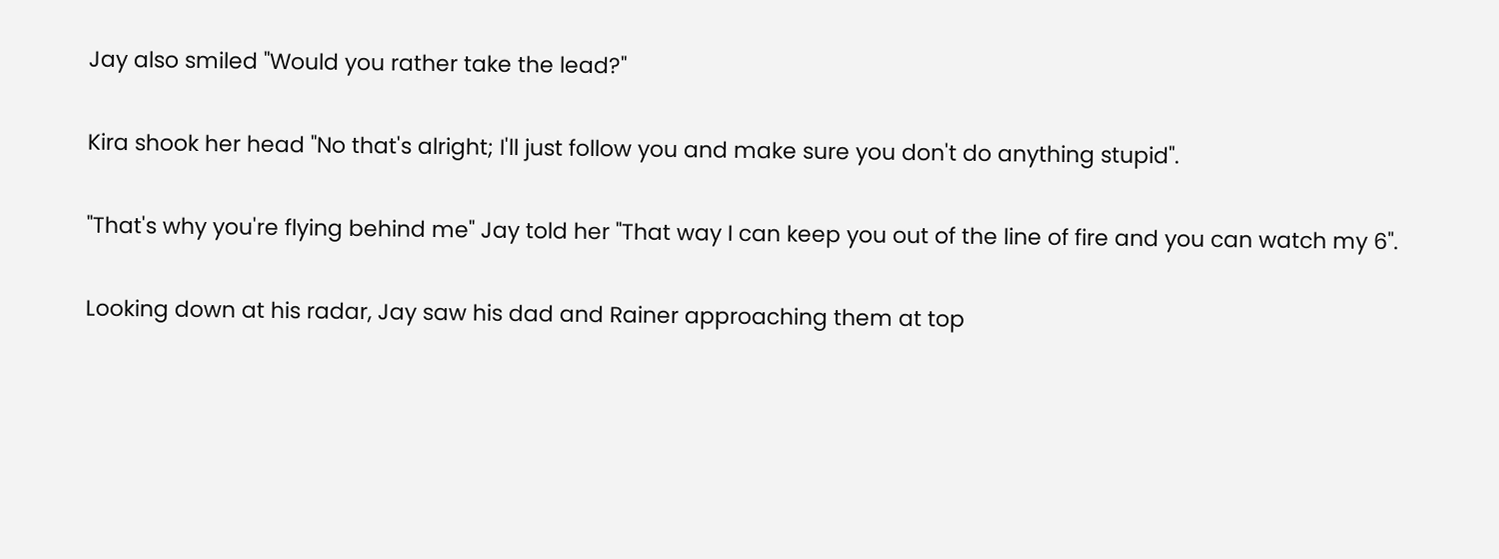Jay also smiled "Would you rather take the lead?"

Kira shook her head "No that's alright; I'll just follow you and make sure you don't do anything stupid".

"That's why you're flying behind me" Jay told her "That way I can keep you out of the line of fire and you can watch my 6".

Looking down at his radar, Jay saw his dad and Rainer approaching them at top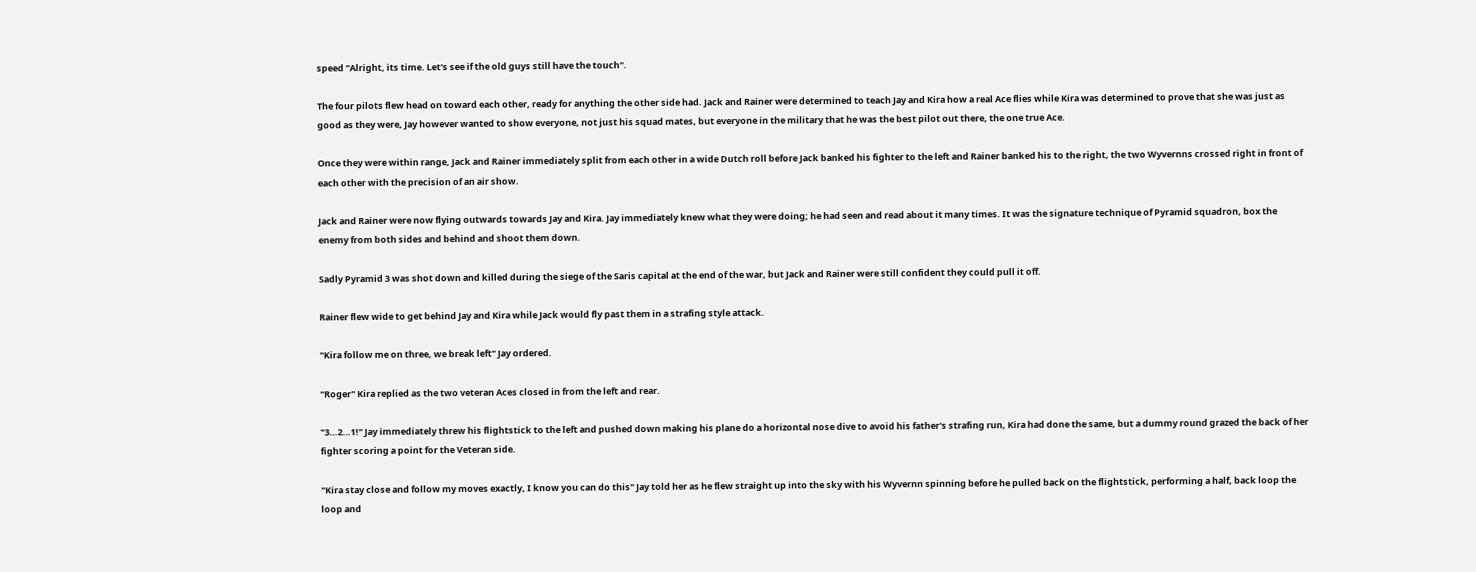speed "Alright, its time. Let's see if the old guys still have the touch".

The four pilots flew head on toward each other, ready for anything the other side had. Jack and Rainer were determined to teach Jay and Kira how a real Ace flies while Kira was determined to prove that she was just as good as they were, Jay however wanted to show everyone, not just his squad mates, but everyone in the military that he was the best pilot out there, the one true Ace.

Once they were within range, Jack and Rainer immediately split from each other in a wide Dutch roll before Jack banked his fighter to the left and Rainer banked his to the right, the two Wyvernns crossed right in front of each other with the precision of an air show.

Jack and Rainer were now flying outwards towards Jay and Kira. Jay immediately knew what they were doing; he had seen and read about it many times. It was the signature technique of Pyramid squadron, box the enemy from both sides and behind and shoot them down.

Sadly Pyramid 3 was shot down and killed during the siege of the Saris capital at the end of the war, but Jack and Rainer were still confident they could pull it off.

Rainer flew wide to get behind Jay and Kira while Jack would fly past them in a strafing style attack.

"Kira follow me on three, we break left" Jay ordered.

"Roger" Kira replied as the two veteran Aces closed in from the left and rear.

"3…2…1!" Jay immediately threw his flightstick to the left and pushed down making his plane do a horizontal nose dive to avoid his father's strafing run, Kira had done the same, but a dummy round grazed the back of her fighter scoring a point for the Veteran side.

"Kira stay close and follow my moves exactly, I know you can do this" Jay told her as he flew straight up into the sky with his Wyvernn spinning before he pulled back on the flightstick, performing a half, back loop the loop and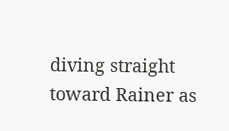diving straight toward Rainer as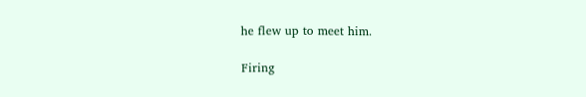he flew up to meet him.

Firing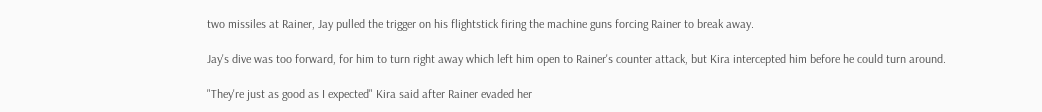two missiles at Rainer, Jay pulled the trigger on his flightstick firing the machine guns forcing Rainer to break away.

Jay's dive was too forward, for him to turn right away which left him open to Rainer's counter attack, but Kira intercepted him before he could turn around.

"They're just as good as I expected" Kira said after Rainer evaded her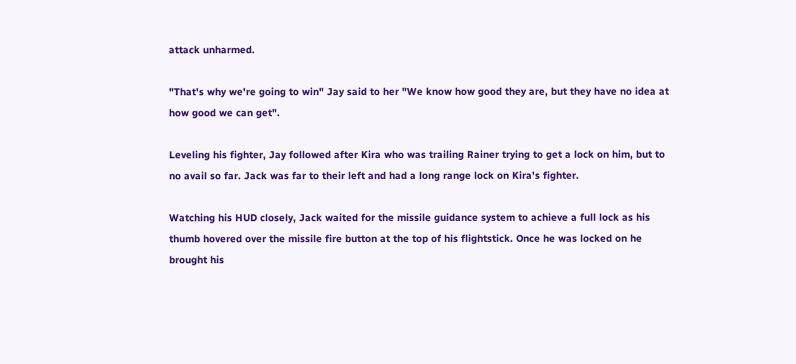attack unharmed.

"That's why we're going to win" Jay said to her "We know how good they are, but they have no idea at how good we can get".

Leveling his fighter, Jay followed after Kira who was trailing Rainer trying to get a lock on him, but to no avail so far. Jack was far to their left and had a long range lock on Kira's fighter.

Watching his HUD closely, Jack waited for the missile guidance system to achieve a full lock as his thumb hovered over the missile fire button at the top of his flightstick. Once he was locked on he brought his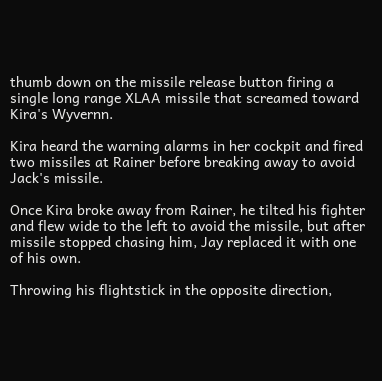thumb down on the missile release button firing a single long range XLAA missile that screamed toward Kira's Wyvernn.

Kira heard the warning alarms in her cockpit and fired two missiles at Rainer before breaking away to avoid Jack's missile.

Once Kira broke away from Rainer, he tilted his fighter and flew wide to the left to avoid the missile, but after missile stopped chasing him, Jay replaced it with one of his own.

Throwing his flightstick in the opposite direction,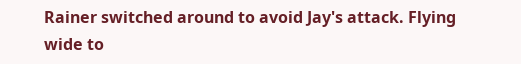Rainer switched around to avoid Jay's attack. Flying wide to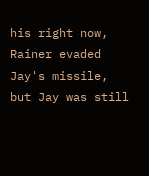his right now, Rainer evaded Jay's missile, but Jay was still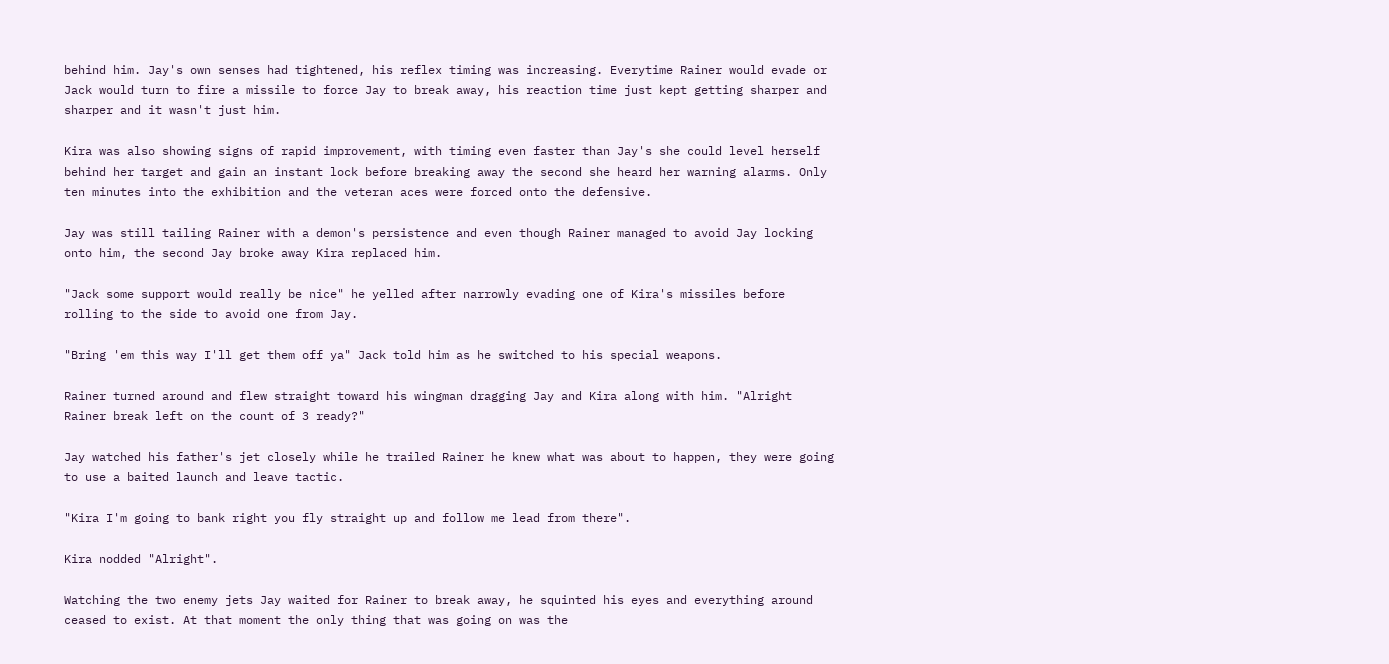behind him. Jay's own senses had tightened, his reflex timing was increasing. Everytime Rainer would evade or Jack would turn to fire a missile to force Jay to break away, his reaction time just kept getting sharper and sharper and it wasn't just him.

Kira was also showing signs of rapid improvement, with timing even faster than Jay's she could level herself behind her target and gain an instant lock before breaking away the second she heard her warning alarms. Only ten minutes into the exhibition and the veteran aces were forced onto the defensive.

Jay was still tailing Rainer with a demon's persistence and even though Rainer managed to avoid Jay locking onto him, the second Jay broke away Kira replaced him.

"Jack some support would really be nice" he yelled after narrowly evading one of Kira's missiles before rolling to the side to avoid one from Jay.

"Bring 'em this way I'll get them off ya" Jack told him as he switched to his special weapons.

Rainer turned around and flew straight toward his wingman dragging Jay and Kira along with him. "Alright Rainer break left on the count of 3 ready?"

Jay watched his father's jet closely while he trailed Rainer he knew what was about to happen, they were going to use a baited launch and leave tactic.

"Kira I'm going to bank right you fly straight up and follow me lead from there".

Kira nodded "Alright".

Watching the two enemy jets Jay waited for Rainer to break away, he squinted his eyes and everything around ceased to exist. At that moment the only thing that was going on was the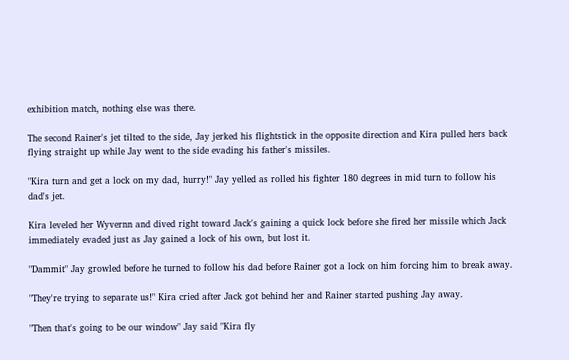exhibition match, nothing else was there.

The second Rainer's jet tilted to the side, Jay jerked his flightstick in the opposite direction and Kira pulled hers back flying straight up while Jay went to the side evading his father's missiles.

"Kira turn and get a lock on my dad, hurry!" Jay yelled as rolled his fighter 180 degrees in mid turn to follow his dad's jet.

Kira leveled her Wyvernn and dived right toward Jack's gaining a quick lock before she fired her missile which Jack immediately evaded just as Jay gained a lock of his own, but lost it.

"Dammit" Jay growled before he turned to follow his dad before Rainer got a lock on him forcing him to break away.

"They're trying to separate us!" Kira cried after Jack got behind her and Rainer started pushing Jay away.

"Then that's going to be our window" Jay said "Kira fly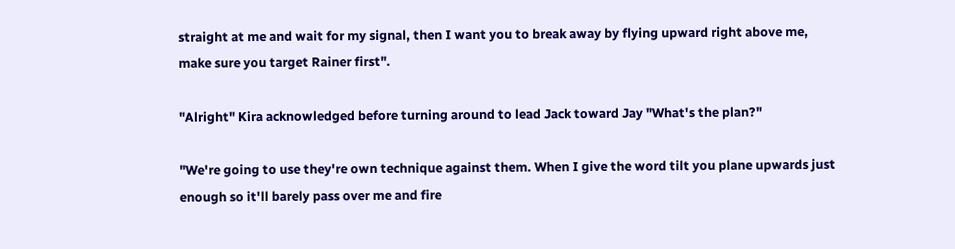straight at me and wait for my signal, then I want you to break away by flying upward right above me, make sure you target Rainer first".

"Alright" Kira acknowledged before turning around to lead Jack toward Jay "What's the plan?"

"We're going to use they're own technique against them. When I give the word tilt you plane upwards just enough so it'll barely pass over me and fire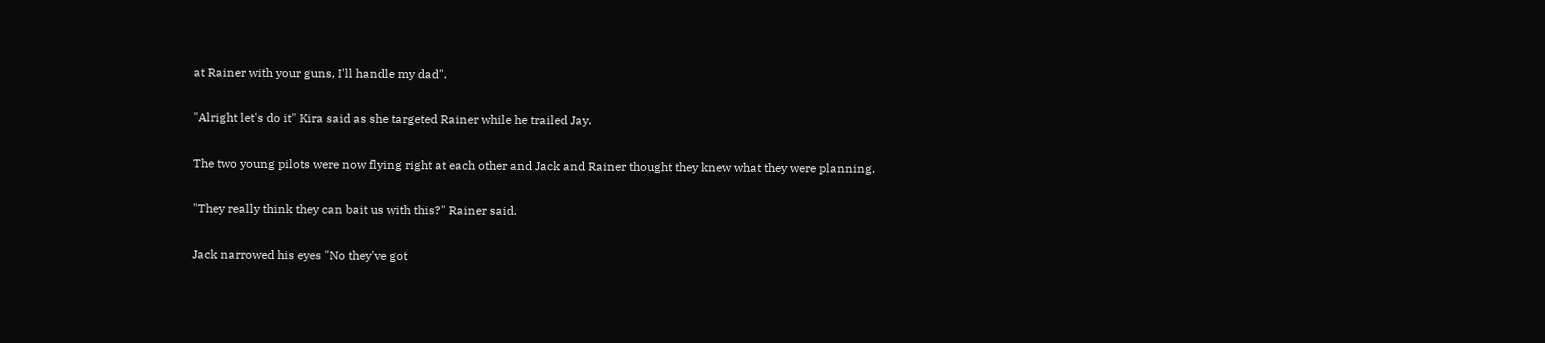at Rainer with your guns, I'll handle my dad".

"Alright let's do it" Kira said as she targeted Rainer while he trailed Jay.

The two young pilots were now flying right at each other and Jack and Rainer thought they knew what they were planning.

"They really think they can bait us with this?" Rainer said.

Jack narrowed his eyes "No they've got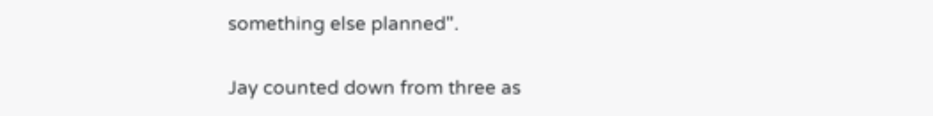something else planned".

Jay counted down from three as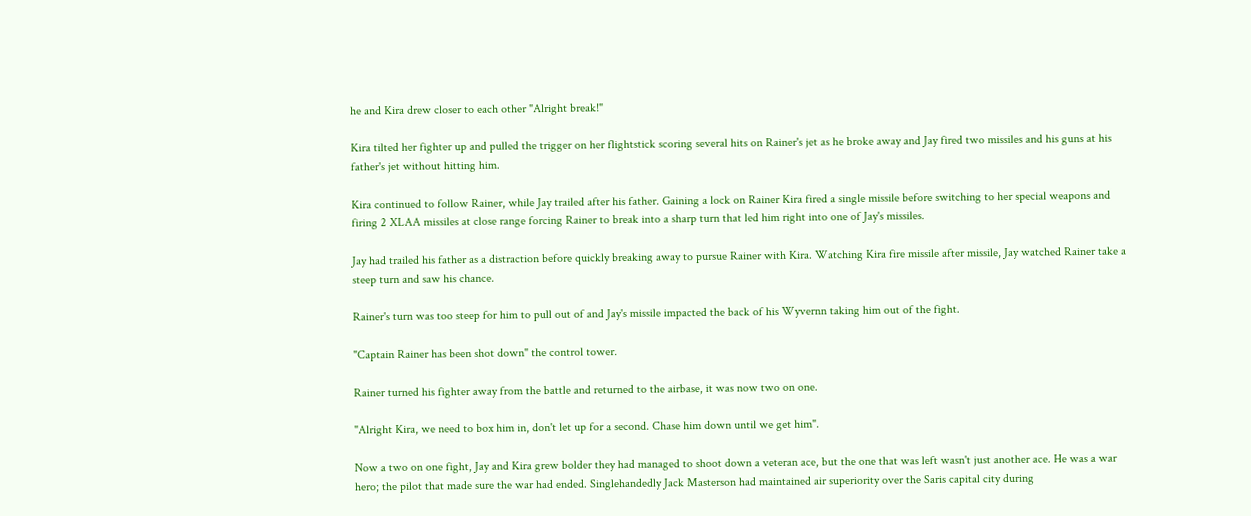he and Kira drew closer to each other "Alright break!"

Kira tilted her fighter up and pulled the trigger on her flightstick scoring several hits on Rainer's jet as he broke away and Jay fired two missiles and his guns at his father's jet without hitting him.

Kira continued to follow Rainer, while Jay trailed after his father. Gaining a lock on Rainer Kira fired a single missile before switching to her special weapons and firing 2 XLAA missiles at close range forcing Rainer to break into a sharp turn that led him right into one of Jay's missiles.

Jay had trailed his father as a distraction before quickly breaking away to pursue Rainer with Kira. Watching Kira fire missile after missile, Jay watched Rainer take a steep turn and saw his chance.

Rainer's turn was too steep for him to pull out of and Jay's missile impacted the back of his Wyvernn taking him out of the fight.

"Captain Rainer has been shot down" the control tower.

Rainer turned his fighter away from the battle and returned to the airbase, it was now two on one.

"Alright Kira, we need to box him in, don't let up for a second. Chase him down until we get him".

Now a two on one fight, Jay and Kira grew bolder they had managed to shoot down a veteran ace, but the one that was left wasn't just another ace. He was a war hero; the pilot that made sure the war had ended. Singlehandedly Jack Masterson had maintained air superiority over the Saris capital city during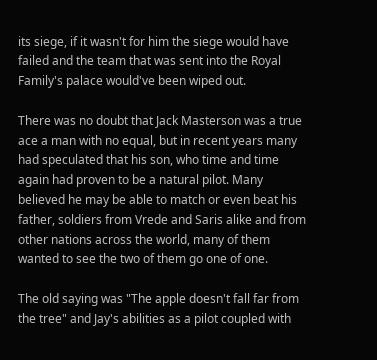its siege, if it wasn't for him the siege would have failed and the team that was sent into the Royal Family's palace would've been wiped out.

There was no doubt that Jack Masterson was a true ace a man with no equal, but in recent years many had speculated that his son, who time and time again had proven to be a natural pilot. Many believed he may be able to match or even beat his father, soldiers from Vrede and Saris alike and from other nations across the world, many of them wanted to see the two of them go one of one.

The old saying was "The apple doesn't fall far from the tree" and Jay's abilities as a pilot coupled with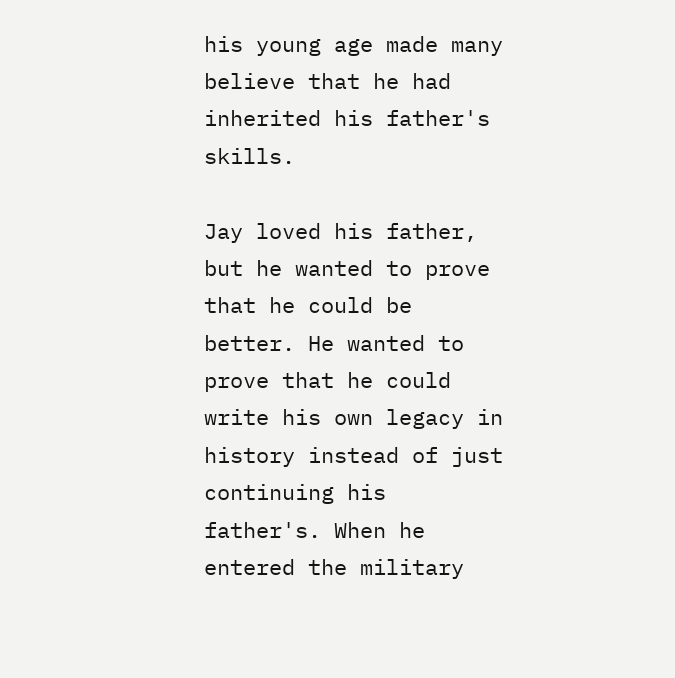his young age made many believe that he had inherited his father's skills.

Jay loved his father, but he wanted to prove that he could be better. He wanted to prove that he could write his own legacy in history instead of just continuing his father's. When he entered the military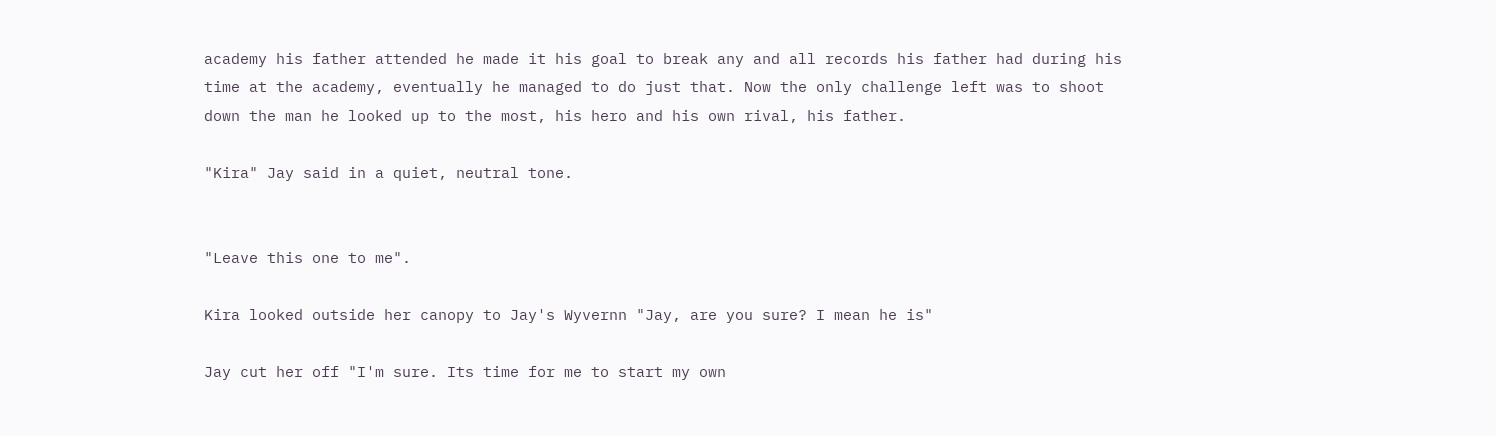academy his father attended he made it his goal to break any and all records his father had during his time at the academy, eventually he managed to do just that. Now the only challenge left was to shoot down the man he looked up to the most, his hero and his own rival, his father.

"Kira" Jay said in a quiet, neutral tone.


"Leave this one to me".

Kira looked outside her canopy to Jay's Wyvernn "Jay, are you sure? I mean he is"

Jay cut her off "I'm sure. Its time for me to start my own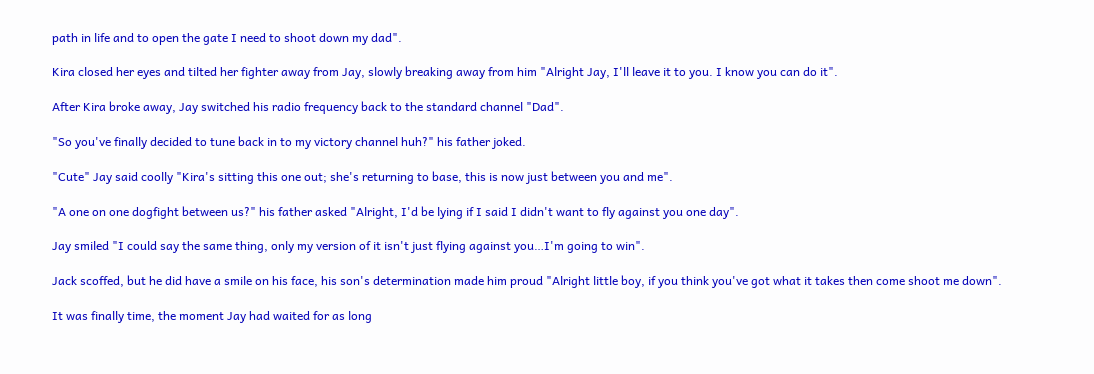path in life and to open the gate I need to shoot down my dad".

Kira closed her eyes and tilted her fighter away from Jay, slowly breaking away from him "Alright Jay, I'll leave it to you. I know you can do it".

After Kira broke away, Jay switched his radio frequency back to the standard channel "Dad".

"So you've finally decided to tune back in to my victory channel huh?" his father joked.

"Cute" Jay said coolly "Kira's sitting this one out; she's returning to base, this is now just between you and me".

"A one on one dogfight between us?" his father asked "Alright, I'd be lying if I said I didn't want to fly against you one day".

Jay smiled "I could say the same thing, only my version of it isn't just flying against you…I'm going to win".

Jack scoffed, but he did have a smile on his face, his son's determination made him proud "Alright little boy, if you think you've got what it takes then come shoot me down".

It was finally time, the moment Jay had waited for as long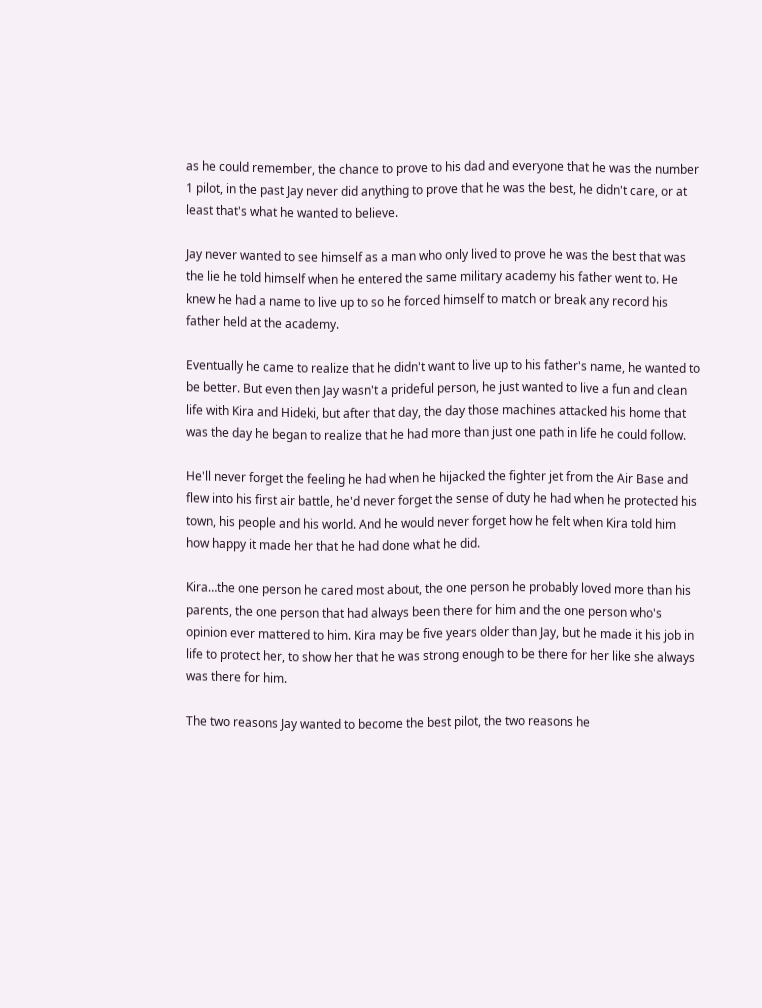as he could remember, the chance to prove to his dad and everyone that he was the number 1 pilot, in the past Jay never did anything to prove that he was the best, he didn't care, or at least that's what he wanted to believe.

Jay never wanted to see himself as a man who only lived to prove he was the best that was the lie he told himself when he entered the same military academy his father went to. He knew he had a name to live up to so he forced himself to match or break any record his father held at the academy.

Eventually he came to realize that he didn't want to live up to his father's name, he wanted to be better. But even then Jay wasn't a prideful person, he just wanted to live a fun and clean life with Kira and Hideki, but after that day, the day those machines attacked his home that was the day he began to realize that he had more than just one path in life he could follow.

He'll never forget the feeling he had when he hijacked the fighter jet from the Air Base and flew into his first air battle, he'd never forget the sense of duty he had when he protected his town, his people and his world. And he would never forget how he felt when Kira told him how happy it made her that he had done what he did.

Kira…the one person he cared most about, the one person he probably loved more than his parents, the one person that had always been there for him and the one person who's opinion ever mattered to him. Kira may be five years older than Jay, but he made it his job in life to protect her, to show her that he was strong enough to be there for her like she always was there for him.

The two reasons Jay wanted to become the best pilot, the two reasons he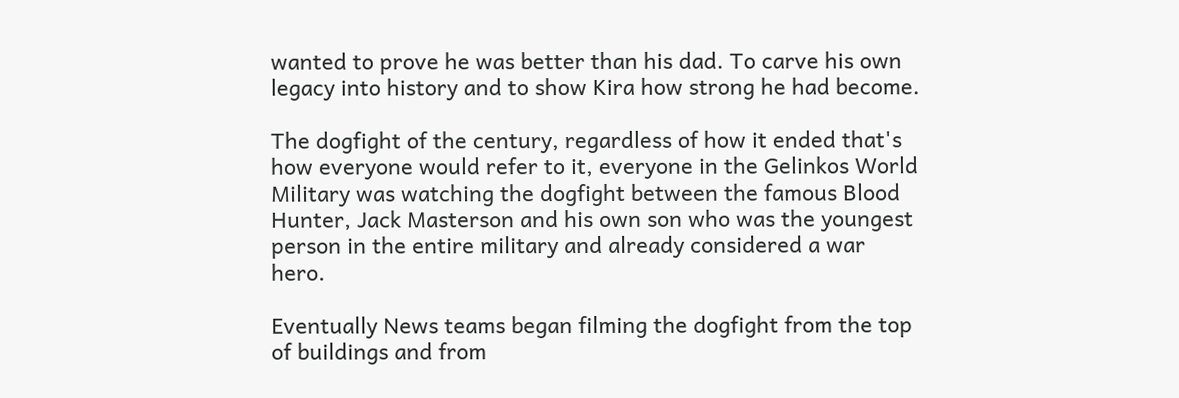wanted to prove he was better than his dad. To carve his own legacy into history and to show Kira how strong he had become.

The dogfight of the century, regardless of how it ended that's how everyone would refer to it, everyone in the Gelinkos World Military was watching the dogfight between the famous Blood Hunter, Jack Masterson and his own son who was the youngest person in the entire military and already considered a war hero.

Eventually News teams began filming the dogfight from the top of buildings and from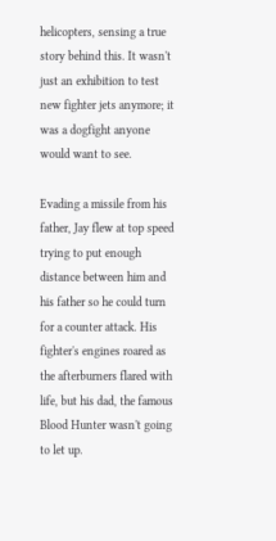helicopters, sensing a true story behind this. It wasn't just an exhibition to test new fighter jets anymore; it was a dogfight anyone would want to see.

Evading a missile from his father, Jay flew at top speed trying to put enough distance between him and his father so he could turn for a counter attack. His fighter's engines roared as the afterburners flared with life, but his dad, the famous Blood Hunter wasn't going to let up.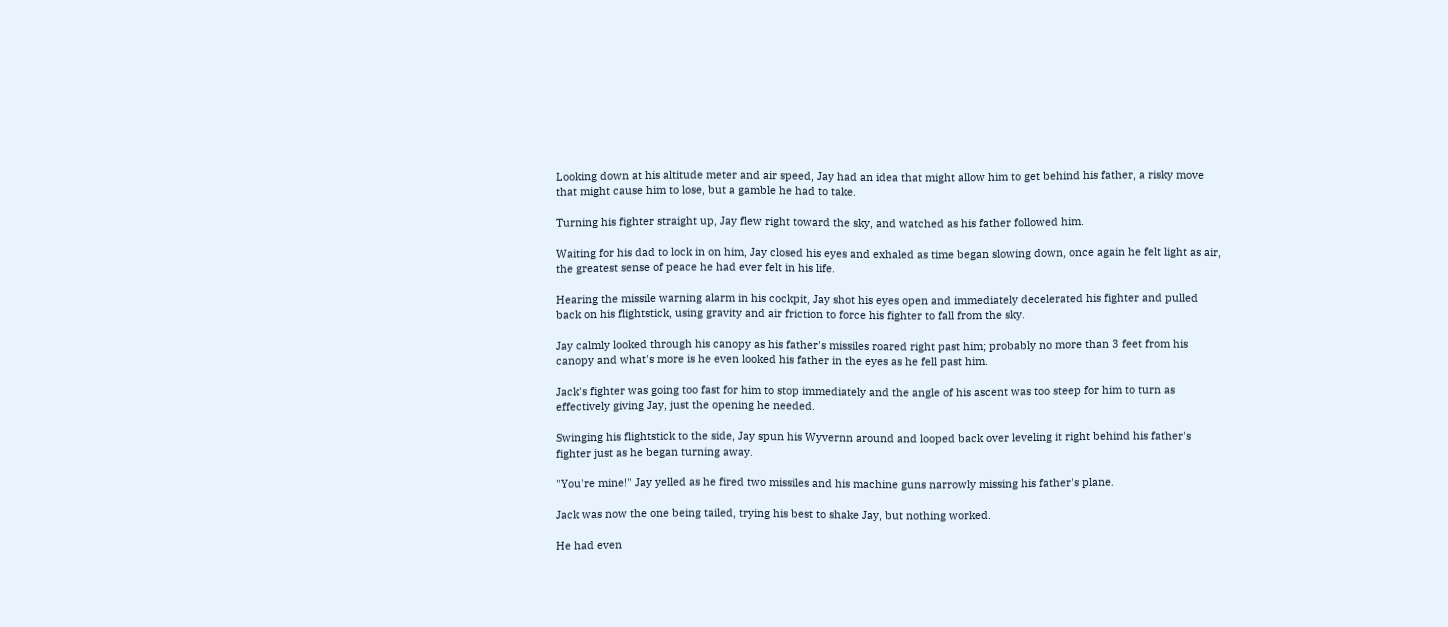Looking down at his altitude meter and air speed, Jay had an idea that might allow him to get behind his father, a risky move that might cause him to lose, but a gamble he had to take.

Turning his fighter straight up, Jay flew right toward the sky, and watched as his father followed him.

Waiting for his dad to lock in on him, Jay closed his eyes and exhaled as time began slowing down, once again he felt light as air, the greatest sense of peace he had ever felt in his life.

Hearing the missile warning alarm in his cockpit, Jay shot his eyes open and immediately decelerated his fighter and pulled back on his flightstick, using gravity and air friction to force his fighter to fall from the sky.

Jay calmly looked through his canopy as his father's missiles roared right past him; probably no more than 3 feet from his canopy and what's more is he even looked his father in the eyes as he fell past him.

Jack's fighter was going too fast for him to stop immediately and the angle of his ascent was too steep for him to turn as effectively giving Jay, just the opening he needed.

Swinging his flightstick to the side, Jay spun his Wyvernn around and looped back over leveling it right behind his father's fighter just as he began turning away.

"You're mine!" Jay yelled as he fired two missiles and his machine guns narrowly missing his father's plane.

Jack was now the one being tailed, trying his best to shake Jay, but nothing worked.

He had even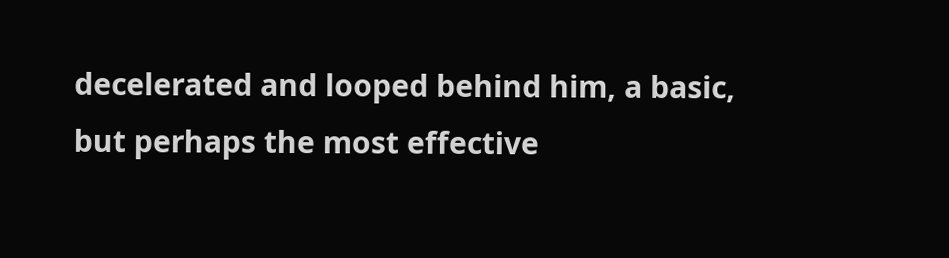decelerated and looped behind him, a basic, but perhaps the most effective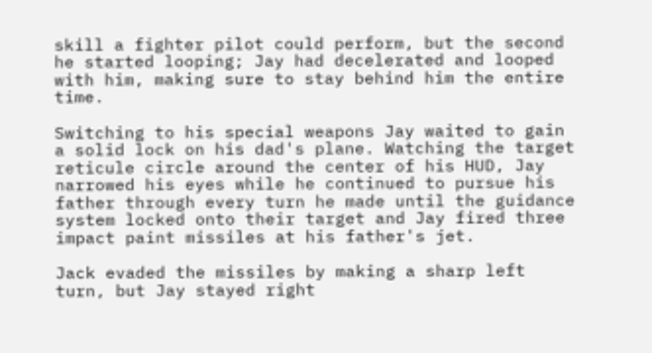skill a fighter pilot could perform, but the second he started looping; Jay had decelerated and looped with him, making sure to stay behind him the entire time.

Switching to his special weapons Jay waited to gain a solid lock on his dad's plane. Watching the target reticule circle around the center of his HUD, Jay narrowed his eyes while he continued to pursue his father through every turn he made until the guidance system locked onto their target and Jay fired three impact paint missiles at his father's jet.

Jack evaded the missiles by making a sharp left turn, but Jay stayed right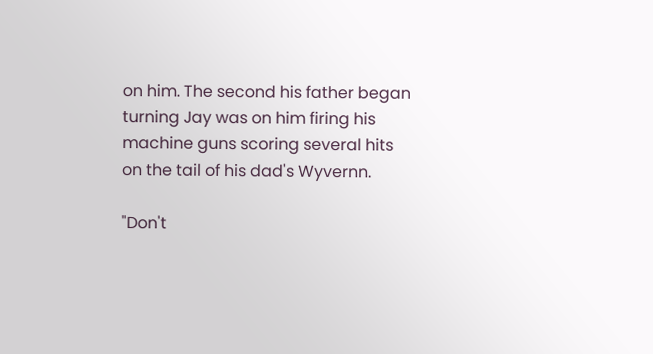on him. The second his father began turning Jay was on him firing his machine guns scoring several hits on the tail of his dad's Wyvernn.

"Don't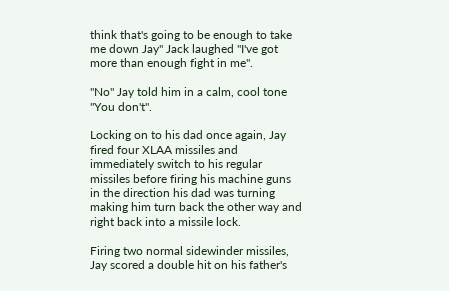think that's going to be enough to take me down Jay" Jack laughed "I've got more than enough fight in me".

"No" Jay told him in a calm, cool tone "You don't".

Locking on to his dad once again, Jay fired four XLAA missiles and immediately switch to his regular missiles before firing his machine guns in the direction his dad was turning making him turn back the other way and right back into a missile lock.

Firing two normal sidewinder missiles, Jay scored a double hit on his father's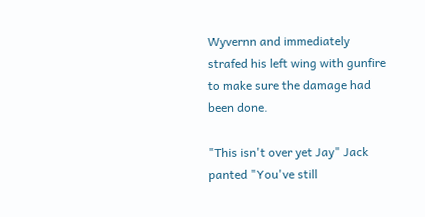Wyvernn and immediately strafed his left wing with gunfire to make sure the damage had been done.

"This isn't over yet Jay" Jack panted "You've still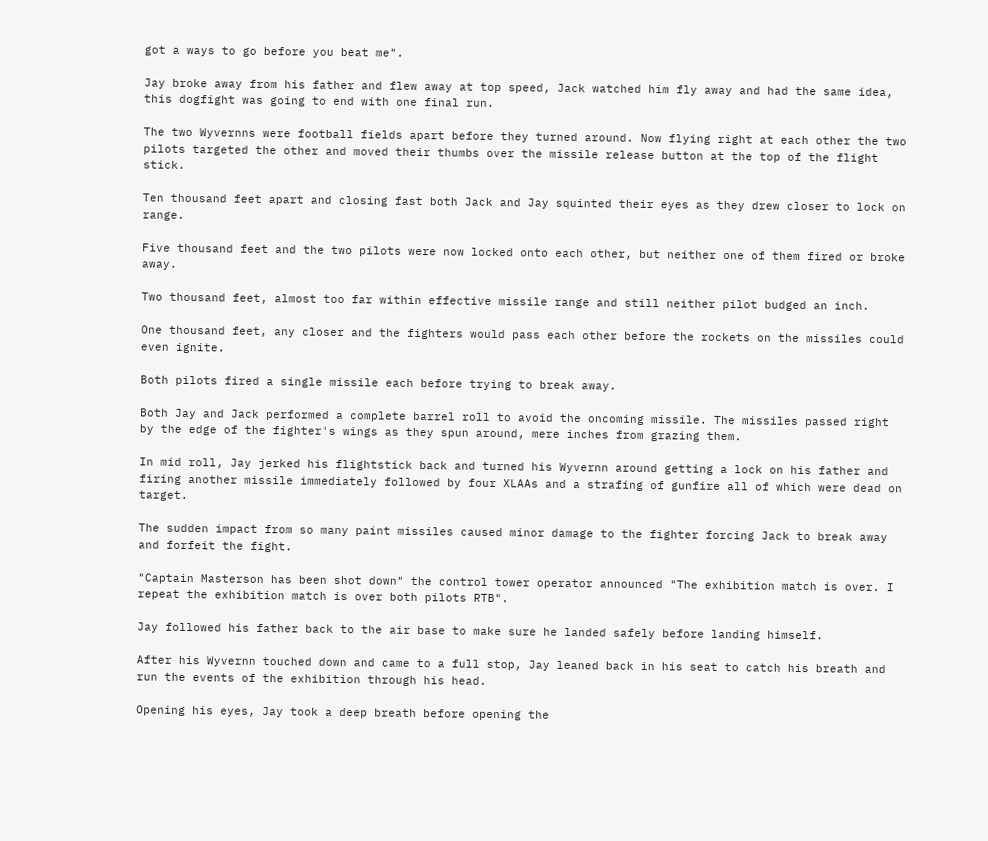got a ways to go before you beat me".

Jay broke away from his father and flew away at top speed, Jack watched him fly away and had the same idea, this dogfight was going to end with one final run.

The two Wyvernns were football fields apart before they turned around. Now flying right at each other the two pilots targeted the other and moved their thumbs over the missile release button at the top of the flight stick.

Ten thousand feet apart and closing fast both Jack and Jay squinted their eyes as they drew closer to lock on range.

Five thousand feet and the two pilots were now locked onto each other, but neither one of them fired or broke away.

Two thousand feet, almost too far within effective missile range and still neither pilot budged an inch.

One thousand feet, any closer and the fighters would pass each other before the rockets on the missiles could even ignite.

Both pilots fired a single missile each before trying to break away.

Both Jay and Jack performed a complete barrel roll to avoid the oncoming missile. The missiles passed right by the edge of the fighter's wings as they spun around, mere inches from grazing them.

In mid roll, Jay jerked his flightstick back and turned his Wyvernn around getting a lock on his father and firing another missile immediately followed by four XLAAs and a strafing of gunfire all of which were dead on target.

The sudden impact from so many paint missiles caused minor damage to the fighter forcing Jack to break away and forfeit the fight.

"Captain Masterson has been shot down" the control tower operator announced "The exhibition match is over. I repeat the exhibition match is over both pilots RTB".

Jay followed his father back to the air base to make sure he landed safely before landing himself.

After his Wyvernn touched down and came to a full stop, Jay leaned back in his seat to catch his breath and run the events of the exhibition through his head.

Opening his eyes, Jay took a deep breath before opening the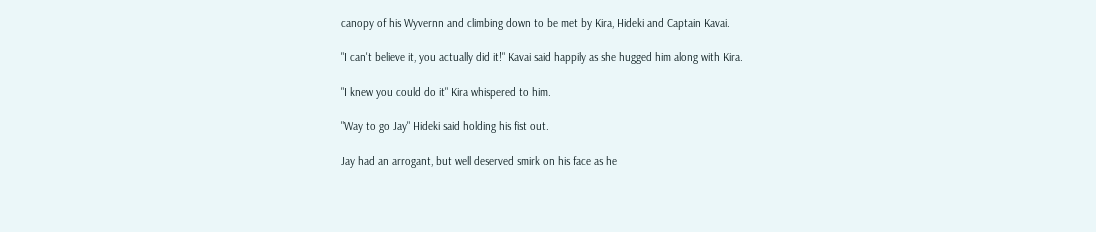canopy of his Wyvernn and climbing down to be met by Kira, Hideki and Captain Kavai.

"I can't believe it, you actually did it!" Kavai said happily as she hugged him along with Kira.

"I knew you could do it" Kira whispered to him.

"Way to go Jay" Hideki said holding his fist out.

Jay had an arrogant, but well deserved smirk on his face as he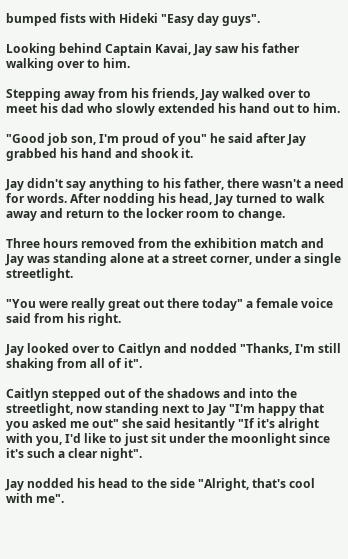bumped fists with Hideki "Easy day guys".

Looking behind Captain Kavai, Jay saw his father walking over to him.

Stepping away from his friends, Jay walked over to meet his dad who slowly extended his hand out to him.

"Good job son, I'm proud of you" he said after Jay grabbed his hand and shook it.

Jay didn't say anything to his father, there wasn't a need for words. After nodding his head, Jay turned to walk away and return to the locker room to change.

Three hours removed from the exhibition match and Jay was standing alone at a street corner, under a single streetlight.

"You were really great out there today" a female voice said from his right.

Jay looked over to Caitlyn and nodded "Thanks, I'm still shaking from all of it".

Caitlyn stepped out of the shadows and into the streetlight, now standing next to Jay "I'm happy that you asked me out" she said hesitantly "If it's alright with you, I'd like to just sit under the moonlight since it's such a clear night".

Jay nodded his head to the side "Alright, that's cool with me".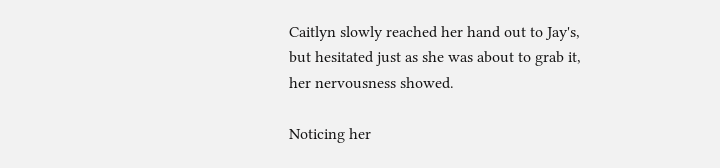Caitlyn slowly reached her hand out to Jay's, but hesitated just as she was about to grab it, her nervousness showed.

Noticing her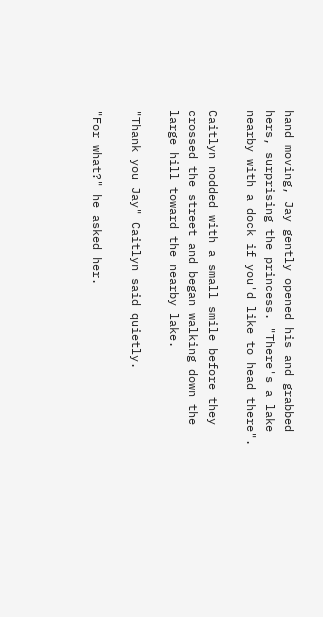hand moving, Jay gently opened his and grabbed hers, surprising the princess. "There's a lake nearby with a dock if you'd like to head there".

Caitlyn nodded with a small smile before they crossed the street and began walking down the large hill toward the nearby lake.

"Thank you Jay" Caitlyn said quietly.

"For what?" he asked her.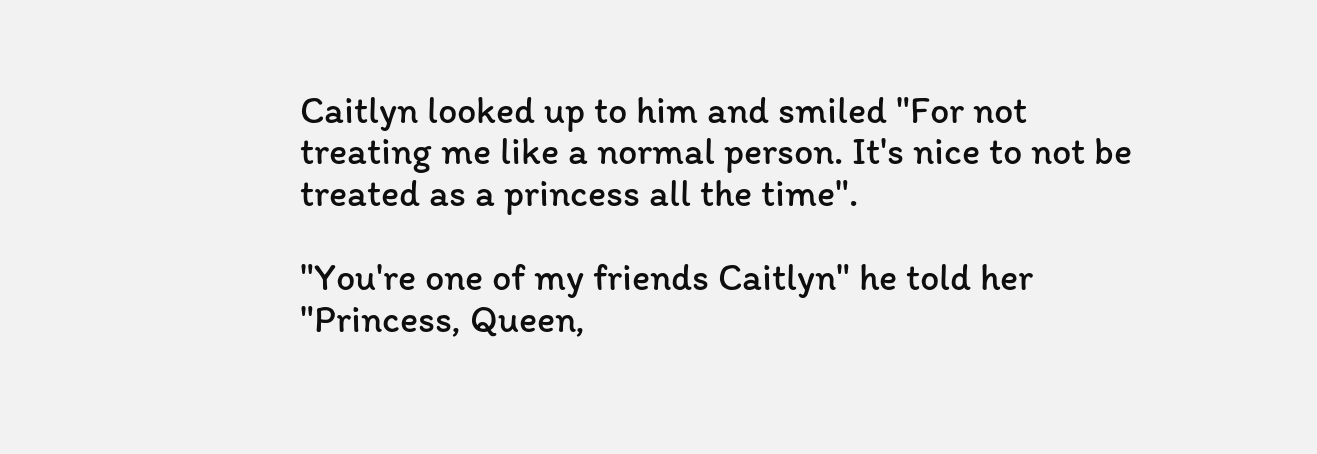Caitlyn looked up to him and smiled "For not treating me like a normal person. It's nice to not be treated as a princess all the time".

"You're one of my friends Caitlyn" he told her "Princess, Queen,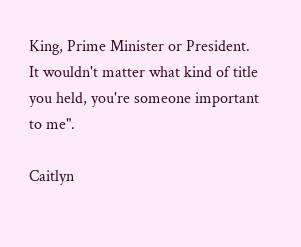King, Prime Minister or President. It wouldn't matter what kind of title you held, you're someone important to me".

Caitlyn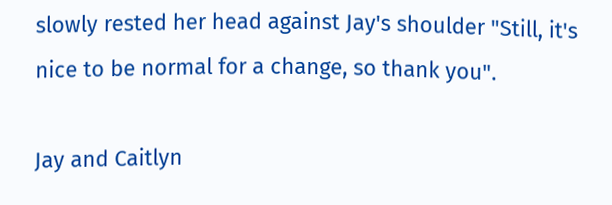slowly rested her head against Jay's shoulder "Still, it's nice to be normal for a change, so thank you".

Jay and Caitlyn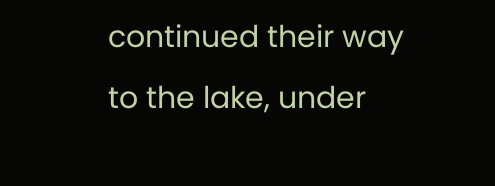continued their way to the lake, under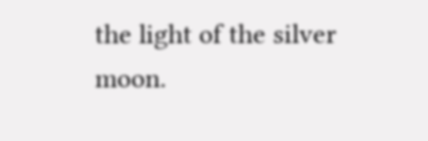the light of the silver moon.